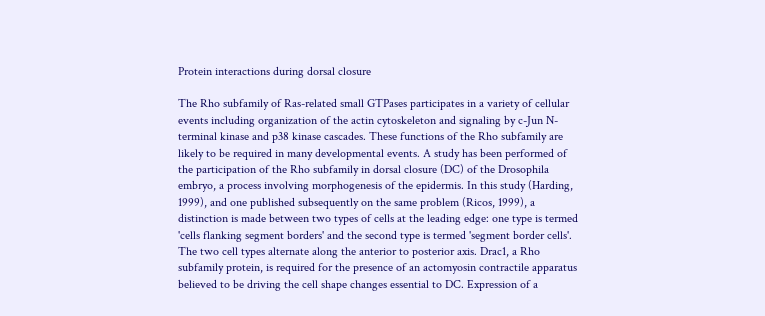Protein interactions during dorsal closure

The Rho subfamily of Ras-related small GTPases participates in a variety of cellular events including organization of the actin cytoskeleton and signaling by c-Jun N-terminal kinase and p38 kinase cascades. These functions of the Rho subfamily are likely to be required in many developmental events. A study has been performed of the participation of the Rho subfamily in dorsal closure (DC) of the Drosophila embryo, a process involving morphogenesis of the epidermis. In this study (Harding, 1999), and one published subsequently on the same problem (Ricos, 1999), a distinction is made between two types of cells at the leading edge: one type is termed 'cells flanking segment borders' and the second type is termed 'segment border cells'. The two cell types alternate along the anterior to posterior axis. Drac1, a Rho subfamily protein, is required for the presence of an actomyosin contractile apparatus believed to be driving the cell shape changes essential to DC. Expression of a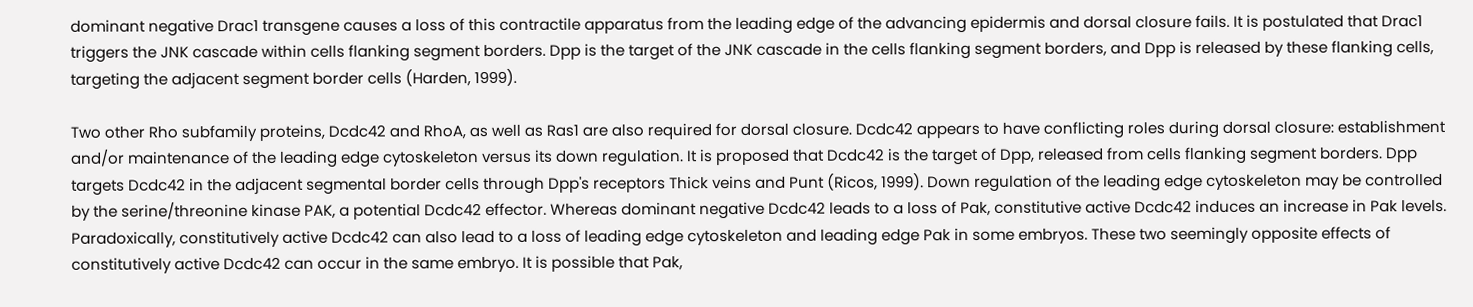dominant negative Drac1 transgene causes a loss of this contractile apparatus from the leading edge of the advancing epidermis and dorsal closure fails. It is postulated that Drac1 triggers the JNK cascade within cells flanking segment borders. Dpp is the target of the JNK cascade in the cells flanking segment borders, and Dpp is released by these flanking cells, targeting the adjacent segment border cells (Harden, 1999).

Two other Rho subfamily proteins, Dcdc42 and RhoA, as well as Ras1 are also required for dorsal closure. Dcdc42 appears to have conflicting roles during dorsal closure: establishment and/or maintenance of the leading edge cytoskeleton versus its down regulation. It is proposed that Dcdc42 is the target of Dpp, released from cells flanking segment borders. Dpp targets Dcdc42 in the adjacent segmental border cells through Dpp's receptors Thick veins and Punt (Ricos, 1999). Down regulation of the leading edge cytoskeleton may be controlled by the serine/threonine kinase PAK, a potential Dcdc42 effector. Whereas dominant negative Dcdc42 leads to a loss of Pak, constitutive active Dcdc42 induces an increase in Pak levels. Paradoxically, constitutively active Dcdc42 can also lead to a loss of leading edge cytoskeleton and leading edge Pak in some embryos. These two seemingly opposite effects of constitutively active Dcdc42 can occur in the same embryo. It is possible that Pak,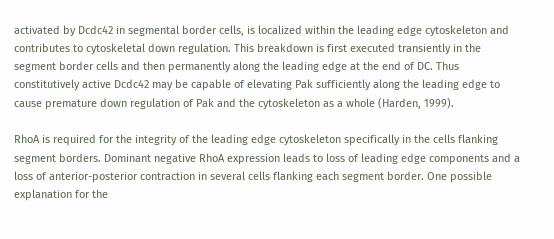activated by Dcdc42 in segmental border cells, is localized within the leading edge cytoskeleton and contributes to cytoskeletal down regulation. This breakdown is first executed transiently in the segment border cells and then permanently along the leading edge at the end of DC. Thus constitutively active Dcdc42 may be capable of elevating Pak sufficiently along the leading edge to cause premature down regulation of Pak and the cytoskeleton as a whole (Harden, 1999).

RhoA is required for the integrity of the leading edge cytoskeleton specifically in the cells flanking segment borders. Dominant negative RhoA expression leads to loss of leading edge components and a loss of anterior-posterior contraction in several cells flanking each segment border. One possible explanation for the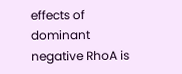effects of dominant negative RhoA is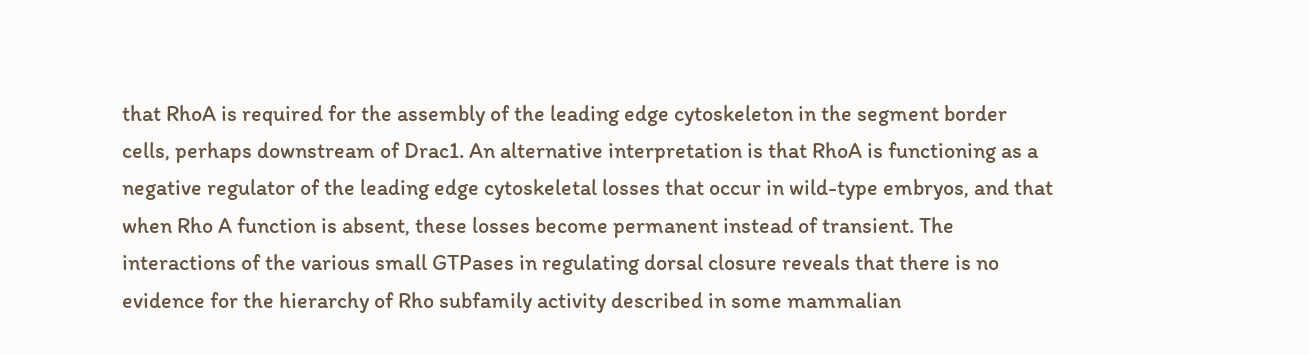that RhoA is required for the assembly of the leading edge cytoskeleton in the segment border cells, perhaps downstream of Drac1. An alternative interpretation is that RhoA is functioning as a negative regulator of the leading edge cytoskeletal losses that occur in wild-type embryos, and that when Rho A function is absent, these losses become permanent instead of transient. The interactions of the various small GTPases in regulating dorsal closure reveals that there is no evidence for the hierarchy of Rho subfamily activity described in some mammalian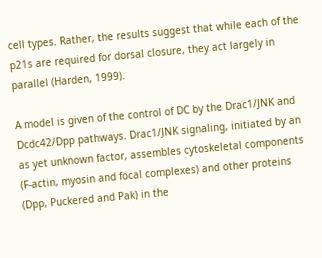cell types. Rather, the results suggest that while each of the p21s are required for dorsal closure, they act largely in parallel (Harden, 1999).

A model is given of the control of DC by the Drac1/JNK and Dcdc42/Dpp pathways. Drac1/JNK signaling, initiated by an as yet unknown factor, assembles cytoskeletal components (F-actin, myosin and focal complexes) and other proteins (Dpp, Puckered and Pak) in the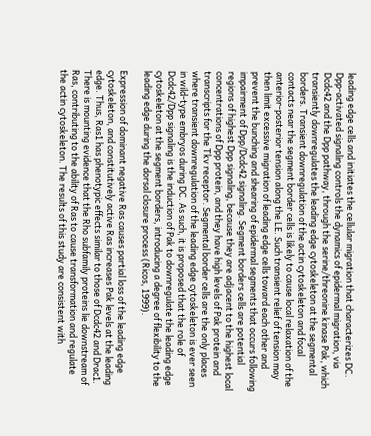leading edge cells and initiates the cellular migration that characterizes DC. Dpp-activated signaling controls the dynamics of epidermal migration, via Dcdc42 and the Dpp pathway, through the serine/threonine kinase Pak, which transiently downregulates the leading edge cytoskeleton at the segmental borders. Transient downregulation of the actin cytoskeleton and focal contacts near the segment border cells is likely to cause local relaxation of the anterior-posterior tension along the LE. Such transient relief of tension may then limit excessive migration of leading edge cells toward each other and prevent the bunching and shearing of epidermal segments that occurs following impairment of Dpp/Dcdc42 signaling. Segment borders cells are potential regions of highest Dpp signaling, because they are adjacent to the highest local concentrations of Dpp protein, and they have high levels of Pak protein and transcripts for the Tkv receptor. Segmental border cells are the only places where transient downregulation of the leading edge cytoskeleton is ever seen in wild-type embryos during DC. As such, it is proposed that the role of Dcdc42/Dpp signaling is the induction of Pak to downregulate the leading edge cytoskeleton at the segment borders, introducing a degree of flexibility to the leading edge during the dorsal closure process (Ricos, 1999).

Expression of dominant negative Ras causes partial loss of the leading edge cytoskeleton, and constitutively active Ras increases Pak levels at the leading edge. Thus, Ras1 has phenotypic effects similar to those of Dcdc42 and Drac1. There is mounting evidence that the Rho subfamily proteins lie downstream of Ras, contributing to the ability of Ras to cause transformation and regulate the actin cytoskeleton. The results of this study are consistent with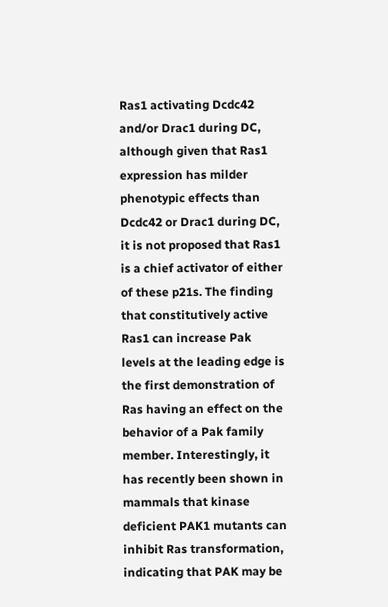Ras1 activating Dcdc42 and/or Drac1 during DC, although given that Ras1 expression has milder phenotypic effects than Dcdc42 or Drac1 during DC, it is not proposed that Ras1 is a chief activator of either of these p21s. The finding that constitutively active Ras1 can increase Pak levels at the leading edge is the first demonstration of Ras having an effect on the behavior of a Pak family member. Interestingly, it has recently been shown in mammals that kinase deficient PAK1 mutants can inhibit Ras transformation, indicating that PAK may be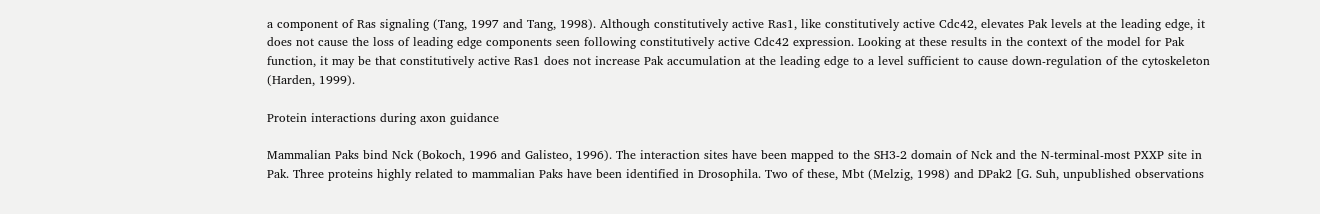a component of Ras signaling (Tang, 1997 and Tang, 1998). Although constitutively active Ras1, like constitutively active Cdc42, elevates Pak levels at the leading edge, it does not cause the loss of leading edge components seen following constitutively active Cdc42 expression. Looking at these results in the context of the model for Pak function, it may be that constitutively active Ras1 does not increase Pak accumulation at the leading edge to a level sufficient to cause down-regulation of the cytoskeleton (Harden, 1999).

Protein interactions during axon guidance

Mammalian Paks bind Nck (Bokoch, 1996 and Galisteo, 1996). The interaction sites have been mapped to the SH3-2 domain of Nck and the N-terminal-most PXXP site in Pak. Three proteins highly related to mammalian Paks have been identified in Drosophila. Two of these, Mbt (Melzig, 1998) and DPak2 [G. Suh, unpublished observations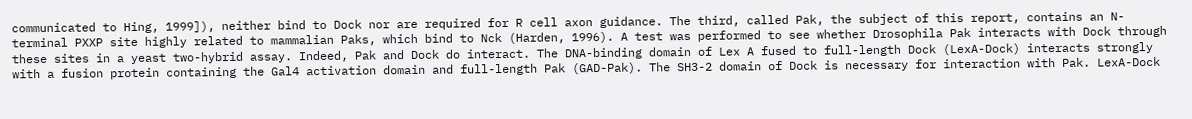communicated to Hing, 1999]), neither bind to Dock nor are required for R cell axon guidance. The third, called Pak, the subject of this report, contains an N-terminal PXXP site highly related to mammalian Paks, which bind to Nck (Harden, 1996). A test was performed to see whether Drosophila Pak interacts with Dock through these sites in a yeast two-hybrid assay. Indeed, Pak and Dock do interact. The DNA-binding domain of Lex A fused to full-length Dock (LexA-Dock) interacts strongly with a fusion protein containing the Gal4 activation domain and full-length Pak (GAD-Pak). The SH3-2 domain of Dock is necessary for interaction with Pak. LexA-Dock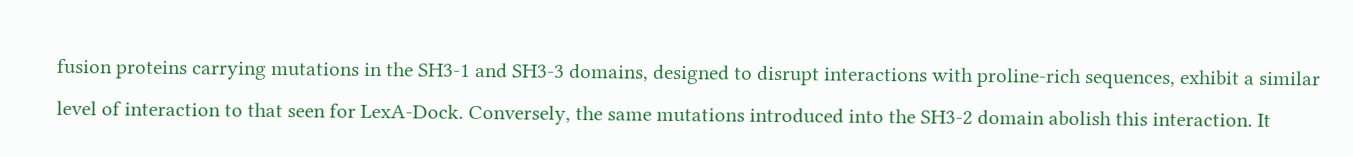fusion proteins carrying mutations in the SH3-1 and SH3-3 domains, designed to disrupt interactions with proline-rich sequences, exhibit a similar level of interaction to that seen for LexA-Dock. Conversely, the same mutations introduced into the SH3-2 domain abolish this interaction. It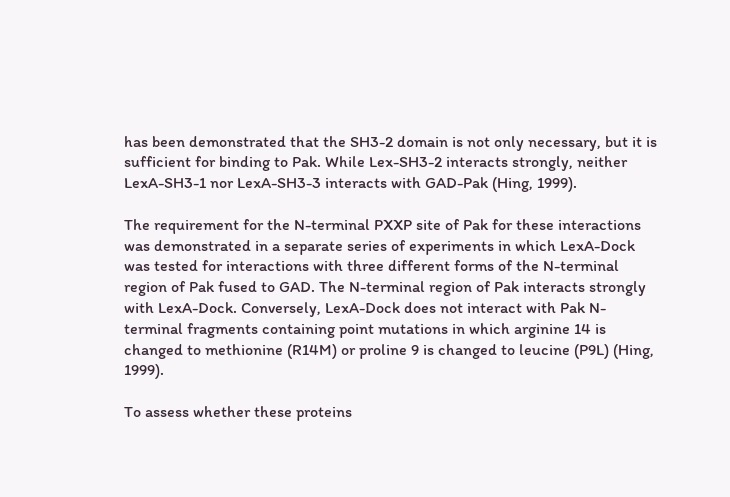has been demonstrated that the SH3-2 domain is not only necessary, but it is sufficient for binding to Pak. While Lex-SH3-2 interacts strongly, neither LexA-SH3-1 nor LexA-SH3-3 interacts with GAD-Pak (Hing, 1999).

The requirement for the N-terminal PXXP site of Pak for these interactions was demonstrated in a separate series of experiments in which LexA-Dock was tested for interactions with three different forms of the N-terminal region of Pak fused to GAD. The N-terminal region of Pak interacts strongly with LexA-Dock. Conversely, LexA-Dock does not interact with Pak N-terminal fragments containing point mutations in which arginine 14 is changed to methionine (R14M) or proline 9 is changed to leucine (P9L) (Hing, 1999).

To assess whether these proteins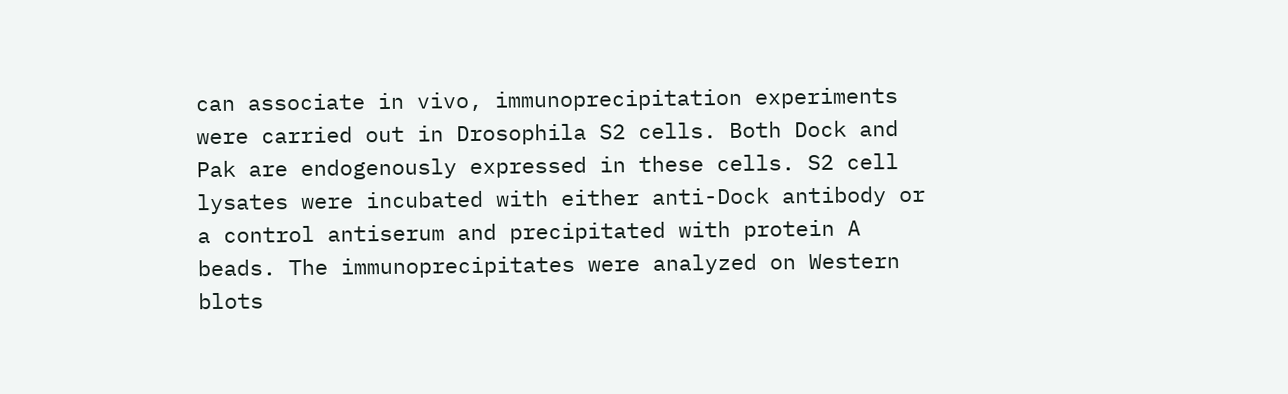can associate in vivo, immunoprecipitation experiments were carried out in Drosophila S2 cells. Both Dock and Pak are endogenously expressed in these cells. S2 cell lysates were incubated with either anti-Dock antibody or a control antiserum and precipitated with protein A beads. The immunoprecipitates were analyzed on Western blots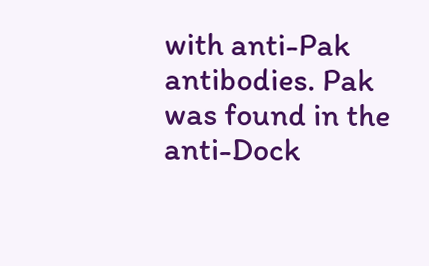with anti-Pak antibodies. Pak was found in the anti-Dock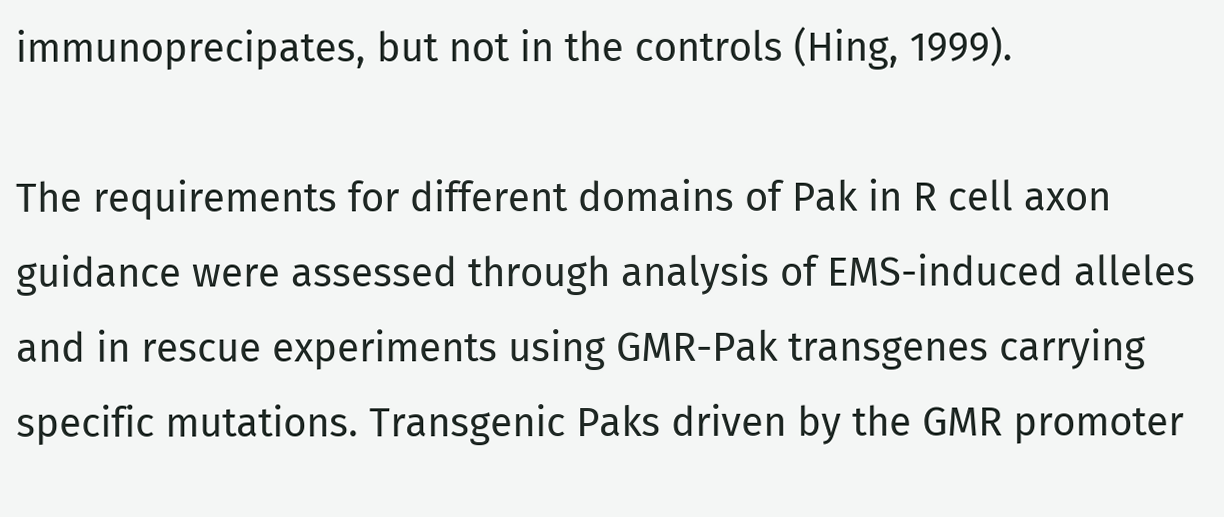immunoprecipates, but not in the controls (Hing, 1999).

The requirements for different domains of Pak in R cell axon guidance were assessed through analysis of EMS-induced alleles and in rescue experiments using GMR-Pak transgenes carrying specific mutations. Transgenic Paks driven by the GMR promoter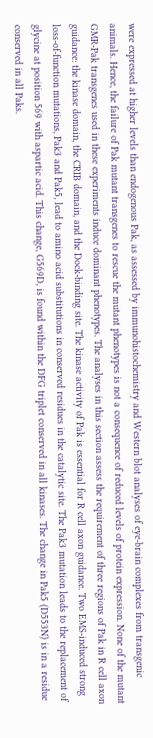were expressed at higher levels than endogenous Pak, as assessed by immunohistochemistry and Western blot analyses of eye-brain complexes from transgenic animals. Hence, the failure of Pak mutant transgenes to rescue the mutant phenotypes is not a consequence of reduced levels of protein expression. None of the mutant GMR-Pak transgenes used in these experiments induce dominant phenotypes. The analyses in this section assess the requirement of three regions of Pak in R cell axon guidance: the kinase domain, the CRIB domain, and the Dock-binding site. The kinase activity of Pak is essential for R cell axon guidance. Two EMS-induced strong loss-of-function mutations, Pak3 and Pak5, lead to amino acid substitutions in conserved residues in the catalytic site. The Pak3 mutation leads to the replacement of glycine at position 569 with aspartic acid. This change, G569D, is found within the DFG triplet conserved in all kinases. The change in Pak5 (D553N) is in a residue conserved in all Paks.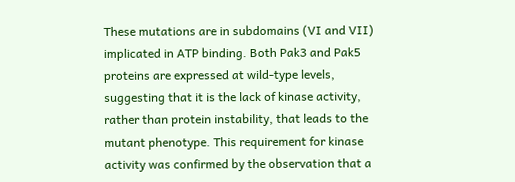These mutations are in subdomains (VI and VII) implicated in ATP binding. Both Pak3 and Pak5 proteins are expressed at wild-type levels, suggesting that it is the lack of kinase activity, rather than protein instability, that leads to the mutant phenotype. This requirement for kinase activity was confirmed by the observation that a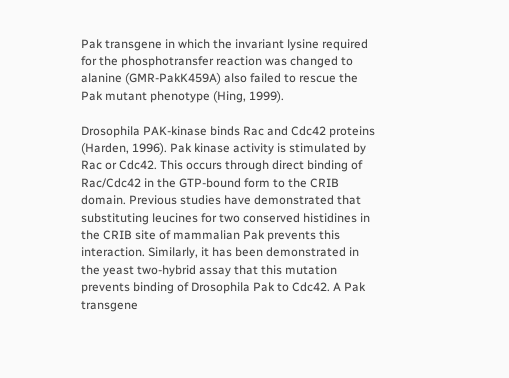Pak transgene in which the invariant lysine required for the phosphotransfer reaction was changed to alanine (GMR-PakK459A) also failed to rescue the Pak mutant phenotype (Hing, 1999).

Drosophila PAK-kinase binds Rac and Cdc42 proteins (Harden, 1996). Pak kinase activity is stimulated by Rac or Cdc42. This occurs through direct binding of Rac/Cdc42 in the GTP-bound form to the CRIB domain. Previous studies have demonstrated that substituting leucines for two conserved histidines in the CRIB site of mammalian Pak prevents this interaction. Similarly, it has been demonstrated in the yeast two-hybrid assay that this mutation prevents binding of Drosophila Pak to Cdc42. A Pak transgene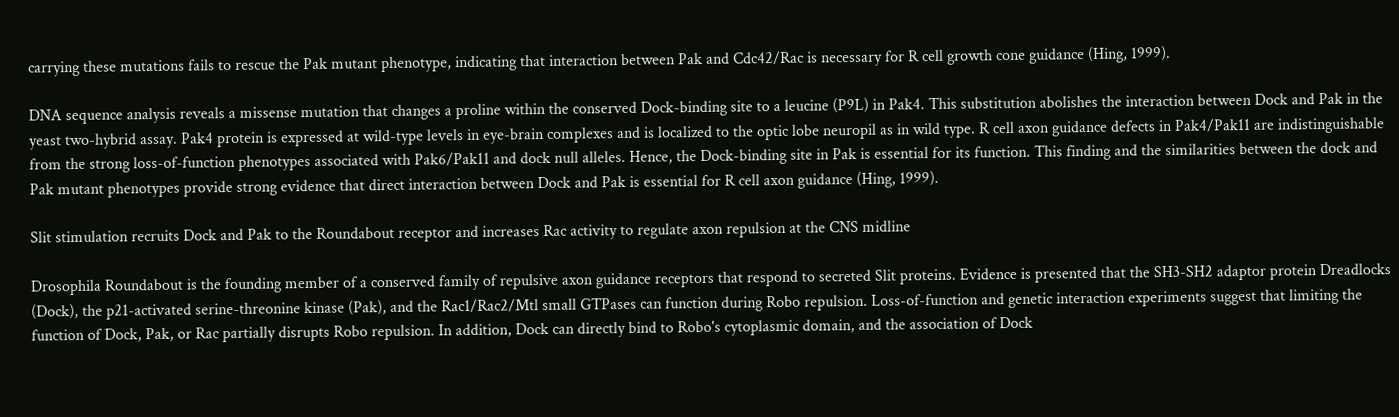carrying these mutations fails to rescue the Pak mutant phenotype, indicating that interaction between Pak and Cdc42/Rac is necessary for R cell growth cone guidance (Hing, 1999).

DNA sequence analysis reveals a missense mutation that changes a proline within the conserved Dock-binding site to a leucine (P9L) in Pak4. This substitution abolishes the interaction between Dock and Pak in the yeast two-hybrid assay. Pak4 protein is expressed at wild-type levels in eye-brain complexes and is localized to the optic lobe neuropil as in wild type. R cell axon guidance defects in Pak4/Pak11 are indistinguishable from the strong loss-of-function phenotypes associated with Pak6/Pak11 and dock null alleles. Hence, the Dock-binding site in Pak is essential for its function. This finding and the similarities between the dock and Pak mutant phenotypes provide strong evidence that direct interaction between Dock and Pak is essential for R cell axon guidance (Hing, 1999).

Slit stimulation recruits Dock and Pak to the Roundabout receptor and increases Rac activity to regulate axon repulsion at the CNS midline

Drosophila Roundabout is the founding member of a conserved family of repulsive axon guidance receptors that respond to secreted Slit proteins. Evidence is presented that the SH3-SH2 adaptor protein Dreadlocks (Dock), the p21-activated serine-threonine kinase (Pak), and the Rac1/Rac2/Mtl small GTPases can function during Robo repulsion. Loss-of-function and genetic interaction experiments suggest that limiting the function of Dock, Pak, or Rac partially disrupts Robo repulsion. In addition, Dock can directly bind to Robo's cytoplasmic domain, and the association of Dock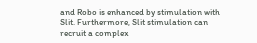and Robo is enhanced by stimulation with Slit. Furthermore, Slit stimulation can recruit a complex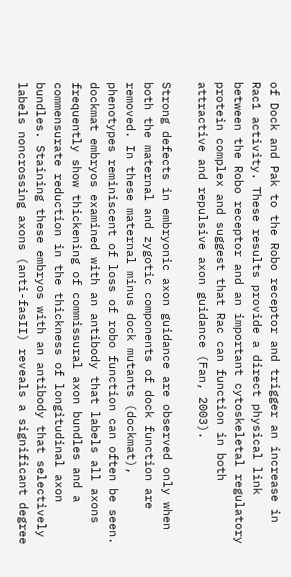of Dock and Pak to the Robo receptor and trigger an increase in Rac1 activity. These results provide a direct physical link between the Robo receptor and an important cytoskeletal regulatory protein complex and suggest that Rac can function in both attractive and repulsive axon guidance (Fan, 2003).

Strong defects in embryonic axon guidance are observed only when both the maternal and zygotic components of dock function are removed. In these maternal minus dock mutants (dockmat), phenotypes reminiscent of loss of robo function can often be seen. dockmat embryos examined with an antibody that labels all axons frequently show thickening of commissural axon bundles and a commensurate reduction in the thickness of longitudinal axon bundles. Staining these embryos with an antibody that selectively labels noncrossing axons (anti-fasII) reveals a significant degree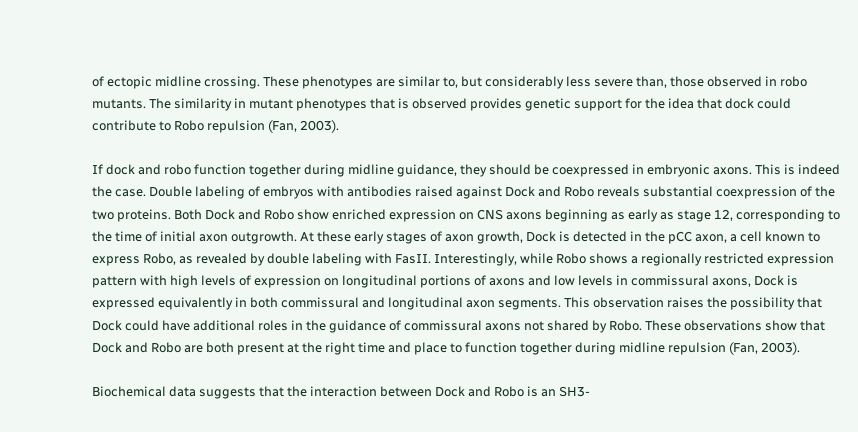of ectopic midline crossing. These phenotypes are similar to, but considerably less severe than, those observed in robo mutants. The similarity in mutant phenotypes that is observed provides genetic support for the idea that dock could contribute to Robo repulsion (Fan, 2003).

If dock and robo function together during midline guidance, they should be coexpressed in embryonic axons. This is indeed the case. Double labeling of embryos with antibodies raised against Dock and Robo reveals substantial coexpression of the two proteins. Both Dock and Robo show enriched expression on CNS axons beginning as early as stage 12, corresponding to the time of initial axon outgrowth. At these early stages of axon growth, Dock is detected in the pCC axon, a cell known to express Robo, as revealed by double labeling with FasII. Interestingly, while Robo shows a regionally restricted expression pattern with high levels of expression on longitudinal portions of axons and low levels in commissural axons, Dock is expressed equivalently in both commissural and longitudinal axon segments. This observation raises the possibility that Dock could have additional roles in the guidance of commissural axons not shared by Robo. These observations show that Dock and Robo are both present at the right time and place to function together during midline repulsion (Fan, 2003).

Biochemical data suggests that the interaction between Dock and Robo is an SH3-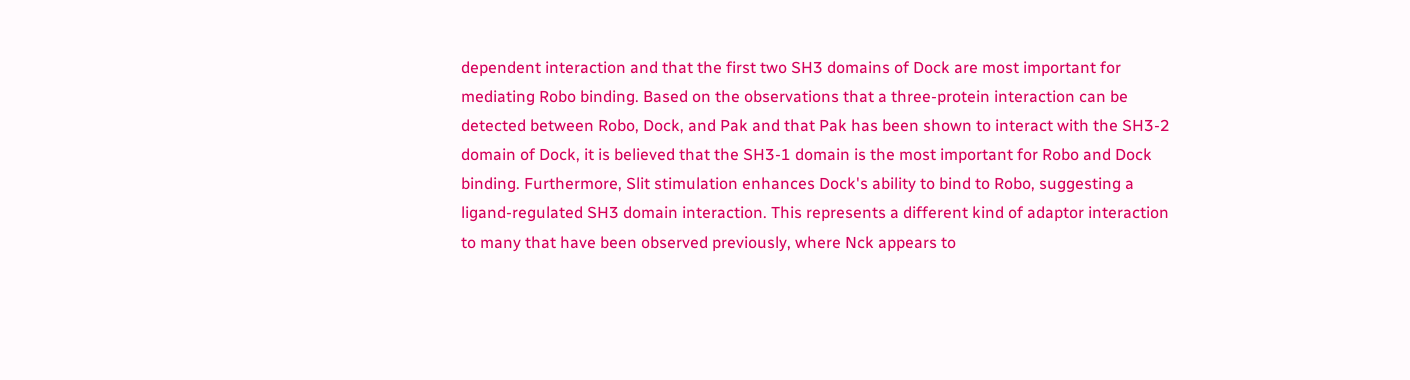dependent interaction and that the first two SH3 domains of Dock are most important for mediating Robo binding. Based on the observations that a three-protein interaction can be detected between Robo, Dock, and Pak and that Pak has been shown to interact with the SH3-2 domain of Dock, it is believed that the SH3-1 domain is the most important for Robo and Dock binding. Furthermore, Slit stimulation enhances Dock's ability to bind to Robo, suggesting a ligand-regulated SH3 domain interaction. This represents a different kind of adaptor interaction to many that have been observed previously, where Nck appears to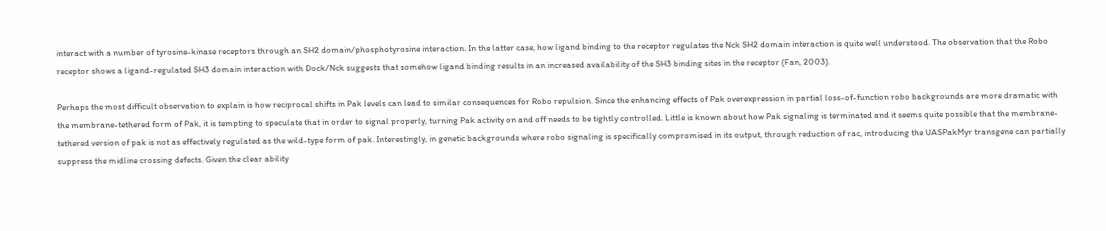interact with a number of tyrosine-kinase receptors through an SH2 domain/phosphotyrosine interaction. In the latter case, how ligand binding to the receptor regulates the Nck SH2 domain interaction is quite well understood. The observation that the Robo receptor shows a ligand-regulated SH3 domain interaction with Dock/Nck suggests that somehow ligand binding results in an increased availability of the SH3 binding sites in the receptor (Fan, 2003).

Perhaps the most difficult observation to explain is how reciprocal shifts in Pak levels can lead to similar consequences for Robo repulsion. Since the enhancing effects of Pak overexpression in partial loss-of-function robo backgrounds are more dramatic with the membrane-tethered form of Pak, it is tempting to speculate that in order to signal properly, turning Pak activity on and off needs to be tightly controlled. Little is known about how Pak signaling is terminated and it seems quite possible that the membrane-tethered version of pak is not as effectively regulated as the wild-type form of pak. Interestingly, in genetic backgrounds where robo signaling is specifically compromised in its output, through reduction of rac, introducing the UASPakMyr transgene can partially suppress the midline crossing defects. Given the clear ability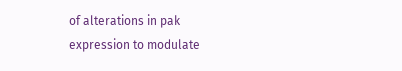of alterations in pak expression to modulate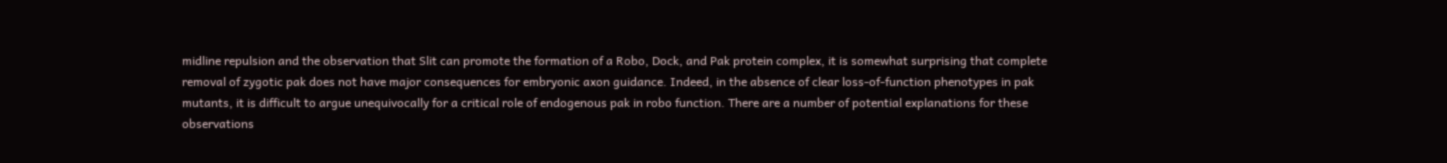midline repulsion and the observation that Slit can promote the formation of a Robo, Dock, and Pak protein complex, it is somewhat surprising that complete removal of zygotic pak does not have major consequences for embryonic axon guidance. Indeed, in the absence of clear loss-of-function phenotypes in pak mutants, it is difficult to argue unequivocally for a critical role of endogenous pak in robo function. There are a number of potential explanations for these observations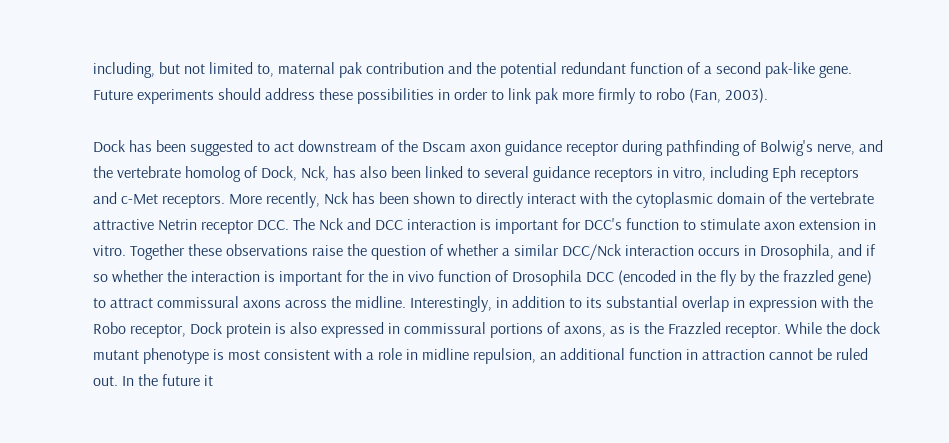including, but not limited to, maternal pak contribution and the potential redundant function of a second pak-like gene. Future experiments should address these possibilities in order to link pak more firmly to robo (Fan, 2003).

Dock has been suggested to act downstream of the Dscam axon guidance receptor during pathfinding of Bolwig's nerve, and the vertebrate homolog of Dock, Nck, has also been linked to several guidance receptors in vitro, including Eph receptors and c-Met receptors. More recently, Nck has been shown to directly interact with the cytoplasmic domain of the vertebrate attractive Netrin receptor DCC. The Nck and DCC interaction is important for DCC's function to stimulate axon extension in vitro. Together these observations raise the question of whether a similar DCC/Nck interaction occurs in Drosophila, and if so whether the interaction is important for the in vivo function of Drosophila DCC (encoded in the fly by the frazzled gene) to attract commissural axons across the midline. Interestingly, in addition to its substantial overlap in expression with the Robo receptor, Dock protein is also expressed in commissural portions of axons, as is the Frazzled receptor. While the dock mutant phenotype is most consistent with a role in midline repulsion, an additional function in attraction cannot be ruled out. In the future it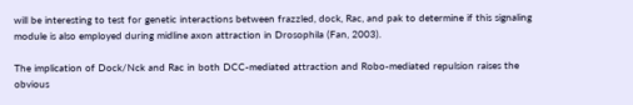will be interesting to test for genetic interactions between frazzled, dock, Rac, and pak to determine if this signaling module is also employed during midline axon attraction in Drosophila (Fan, 2003).

The implication of Dock/Nck and Rac in both DCC-mediated attraction and Robo-mediated repulsion raises the obvious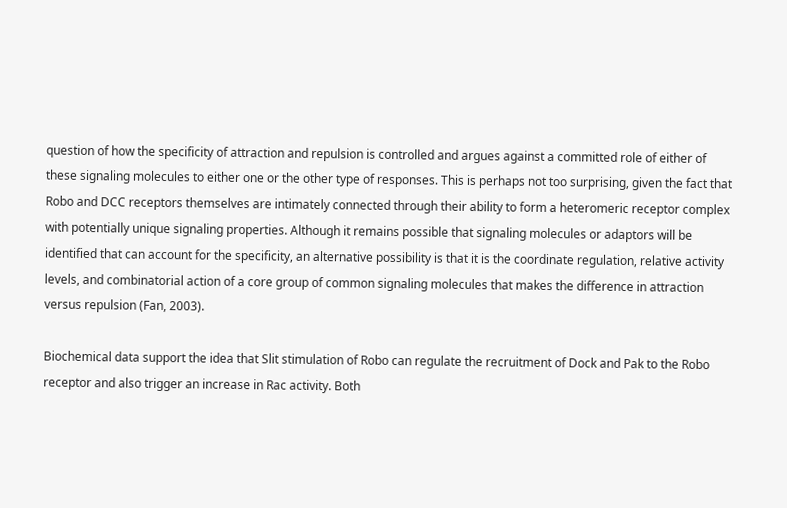question of how the specificity of attraction and repulsion is controlled and argues against a committed role of either of these signaling molecules to either one or the other type of responses. This is perhaps not too surprising, given the fact that Robo and DCC receptors themselves are intimately connected through their ability to form a heteromeric receptor complex with potentially unique signaling properties. Although it remains possible that signaling molecules or adaptors will be identified that can account for the specificity, an alternative possibility is that it is the coordinate regulation, relative activity levels, and combinatorial action of a core group of common signaling molecules that makes the difference in attraction versus repulsion (Fan, 2003).

Biochemical data support the idea that Slit stimulation of Robo can regulate the recruitment of Dock and Pak to the Robo receptor and also trigger an increase in Rac activity. Both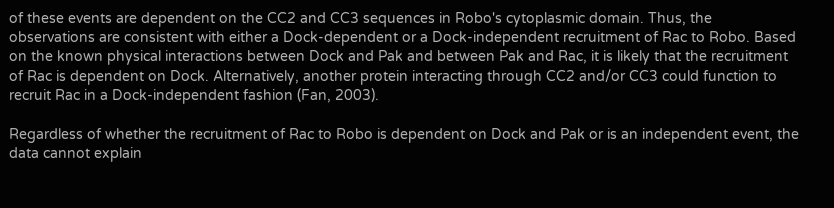of these events are dependent on the CC2 and CC3 sequences in Robo's cytoplasmic domain. Thus, the observations are consistent with either a Dock-dependent or a Dock-independent recruitment of Rac to Robo. Based on the known physical interactions between Dock and Pak and between Pak and Rac, it is likely that the recruitment of Rac is dependent on Dock. Alternatively, another protein interacting through CC2 and/or CC3 could function to recruit Rac in a Dock-independent fashion (Fan, 2003).

Regardless of whether the recruitment of Rac to Robo is dependent on Dock and Pak or is an independent event, the data cannot explain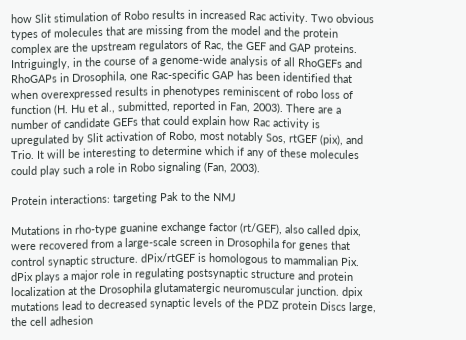how Slit stimulation of Robo results in increased Rac activity. Two obvious types of molecules that are missing from the model and the protein complex are the upstream regulators of Rac, the GEF and GAP proteins. Intriguingly, in the course of a genome-wide analysis of all RhoGEFs and RhoGAPs in Drosophila, one Rac-specific GAP has been identified that when overexpressed results in phenotypes reminiscent of robo loss of function (H. Hu et al., submitted, reported in Fan, 2003). There are a number of candidate GEFs that could explain how Rac activity is upregulated by Slit activation of Robo, most notably Sos, rtGEF (pix), and Trio. It will be interesting to determine which if any of these molecules could play such a role in Robo signaling (Fan, 2003).

Protein interactions: targeting Pak to the NMJ

Mutations in rho-type guanine exchange factor (rt/GEF), also called dpix, were recovered from a large-scale screen in Drosophila for genes that control synaptic structure. dPix/rtGEF is homologous to mammalian Pix. dPix plays a major role in regulating postsynaptic structure and protein localization at the Drosophila glutamatergic neuromuscular junction. dpix mutations lead to decreased synaptic levels of the PDZ protein Discs large, the cell adhesion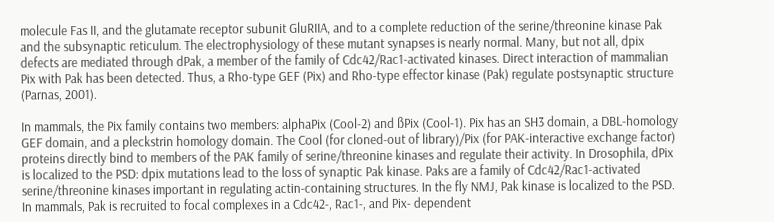molecule Fas II, and the glutamate receptor subunit GluRIIA, and to a complete reduction of the serine/threonine kinase Pak and the subsynaptic reticulum. The electrophysiology of these mutant synapses is nearly normal. Many, but not all, dpix defects are mediated through dPak, a member of the family of Cdc42/Rac1-activated kinases. Direct interaction of mammalian Pix with Pak has been detected. Thus, a Rho-type GEF (Pix) and Rho-type effector kinase (Pak) regulate postsynaptic structure (Parnas, 2001).

In mammals, the Pix family contains two members: alphaPix (Cool-2) and ßPix (Cool-1). Pix has an SH3 domain, a DBL-homology GEF domain, and a pleckstrin homology domain. The Cool (for cloned-out of library)/Pix (for PAK-interactive exchange factor) proteins directly bind to members of the PAK family of serine/threonine kinases and regulate their activity. In Drosophila, dPix is localized to the PSD: dpix mutations lead to the loss of synaptic Pak kinase. Paks are a family of Cdc42/Rac1-activated serine/threonine kinases important in regulating actin-containing structures. In the fly NMJ, Pak kinase is localized to the PSD. In mammals, Pak is recruited to focal complexes in a Cdc42-, Rac1-, and Pix- dependent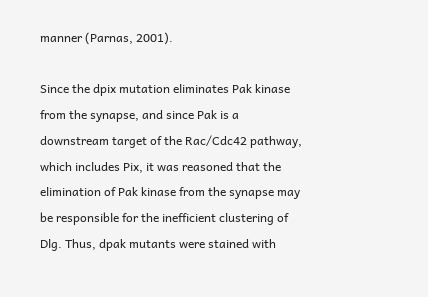manner (Parnas, 2001).

Since the dpix mutation eliminates Pak kinase from the synapse, and since Pak is a downstream target of the Rac/Cdc42 pathway, which includes Pix, it was reasoned that the elimination of Pak kinase from the synapse may be responsible for the inefficient clustering of Dlg. Thus, dpak mutants were stained with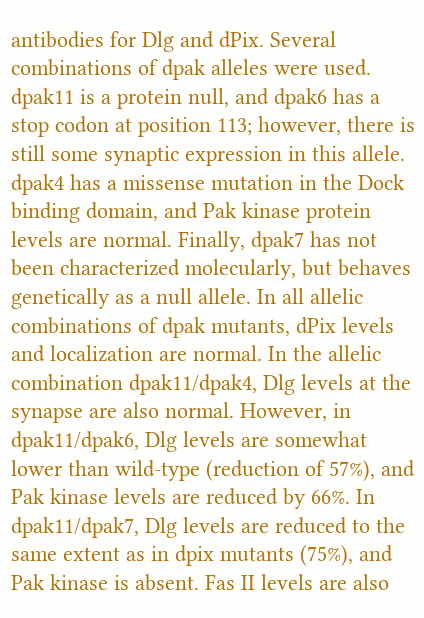antibodies for Dlg and dPix. Several combinations of dpak alleles were used. dpak11 is a protein null, and dpak6 has a stop codon at position 113; however, there is still some synaptic expression in this allele. dpak4 has a missense mutation in the Dock binding domain, and Pak kinase protein levels are normal. Finally, dpak7 has not been characterized molecularly, but behaves genetically as a null allele. In all allelic combinations of dpak mutants, dPix levels and localization are normal. In the allelic combination dpak11/dpak4, Dlg levels at the synapse are also normal. However, in dpak11/dpak6, Dlg levels are somewhat lower than wild-type (reduction of 57%), and Pak kinase levels are reduced by 66%. In dpak11/dpak7, Dlg levels are reduced to the same extent as in dpix mutants (75%), and Pak kinase is absent. Fas II levels are also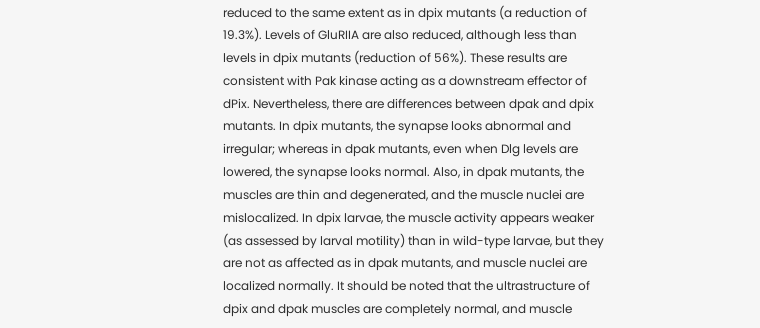reduced to the same extent as in dpix mutants (a reduction of 19.3%). Levels of GluRIIA are also reduced, although less than levels in dpix mutants (reduction of 56%). These results are consistent with Pak kinase acting as a downstream effector of dPix. Nevertheless, there are differences between dpak and dpix mutants. In dpix mutants, the synapse looks abnormal and irregular; whereas in dpak mutants, even when Dlg levels are lowered, the synapse looks normal. Also, in dpak mutants, the muscles are thin and degenerated, and the muscle nuclei are mislocalized. In dpix larvae, the muscle activity appears weaker (as assessed by larval motility) than in wild-type larvae, but they are not as affected as in dpak mutants, and muscle nuclei are localized normally. It should be noted that the ultrastructure of dpix and dpak muscles are completely normal, and muscle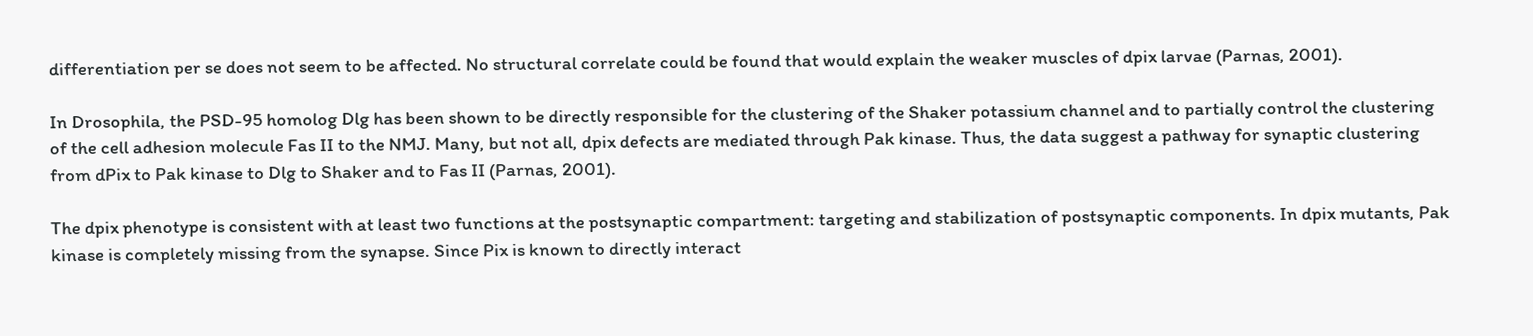differentiation per se does not seem to be affected. No structural correlate could be found that would explain the weaker muscles of dpix larvae (Parnas, 2001).

In Drosophila, the PSD-95 homolog Dlg has been shown to be directly responsible for the clustering of the Shaker potassium channel and to partially control the clustering of the cell adhesion molecule Fas II to the NMJ. Many, but not all, dpix defects are mediated through Pak kinase. Thus, the data suggest a pathway for synaptic clustering from dPix to Pak kinase to Dlg to Shaker and to Fas II (Parnas, 2001).

The dpix phenotype is consistent with at least two functions at the postsynaptic compartment: targeting and stabilization of postsynaptic components. In dpix mutants, Pak kinase is completely missing from the synapse. Since Pix is known to directly interact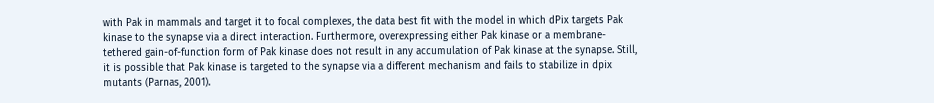with Pak in mammals and target it to focal complexes, the data best fit with the model in which dPix targets Pak kinase to the synapse via a direct interaction. Furthermore, overexpressing either Pak kinase or a membrane-tethered gain-of-function form of Pak kinase does not result in any accumulation of Pak kinase at the synapse. Still, it is possible that Pak kinase is targeted to the synapse via a different mechanism and fails to stabilize in dpix mutants (Parnas, 2001).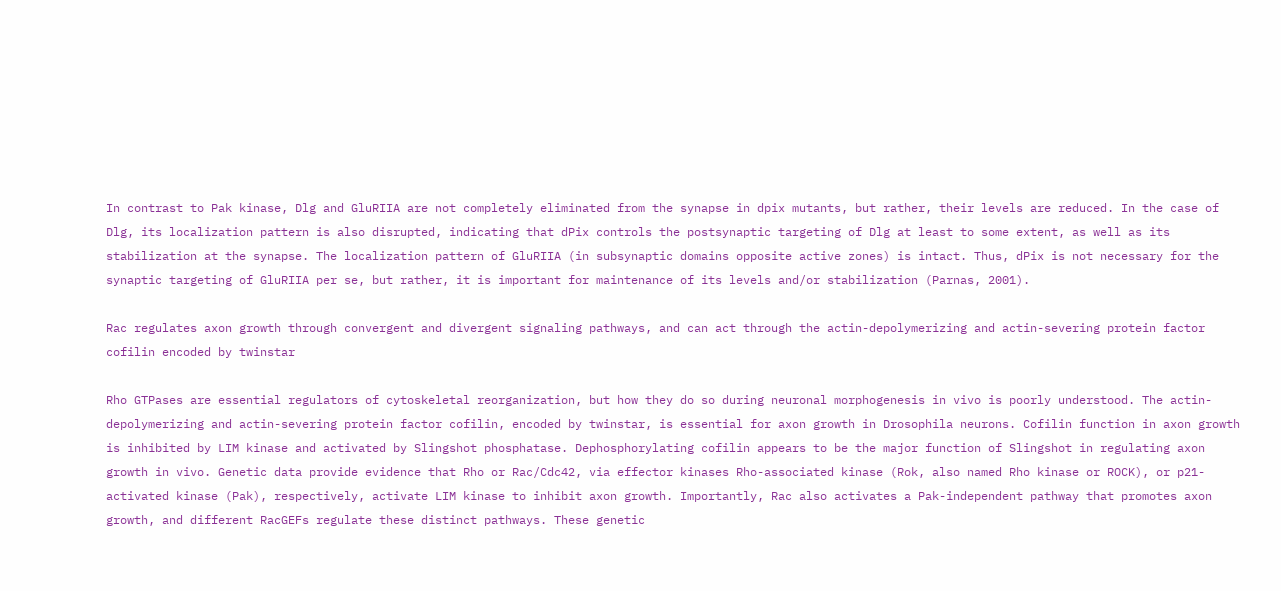In contrast to Pak kinase, Dlg and GluRIIA are not completely eliminated from the synapse in dpix mutants, but rather, their levels are reduced. In the case of Dlg, its localization pattern is also disrupted, indicating that dPix controls the postsynaptic targeting of Dlg at least to some extent, as well as its stabilization at the synapse. The localization pattern of GluRIIA (in subsynaptic domains opposite active zones) is intact. Thus, dPix is not necessary for the synaptic targeting of GluRIIA per se, but rather, it is important for maintenance of its levels and/or stabilization (Parnas, 2001).

Rac regulates axon growth through convergent and divergent signaling pathways, and can act through the actin-depolymerizing and actin-severing protein factor cofilin encoded by twinstar

Rho GTPases are essential regulators of cytoskeletal reorganization, but how they do so during neuronal morphogenesis in vivo is poorly understood. The actin-depolymerizing and actin-severing protein factor cofilin, encoded by twinstar, is essential for axon growth in Drosophila neurons. Cofilin function in axon growth is inhibited by LIM kinase and activated by Slingshot phosphatase. Dephosphorylating cofilin appears to be the major function of Slingshot in regulating axon growth in vivo. Genetic data provide evidence that Rho or Rac/Cdc42, via effector kinases Rho-associated kinase (Rok, also named Rho kinase or ROCK), or p21-activated kinase (Pak), respectively, activate LIM kinase to inhibit axon growth. Importantly, Rac also activates a Pak-independent pathway that promotes axon growth, and different RacGEFs regulate these distinct pathways. These genetic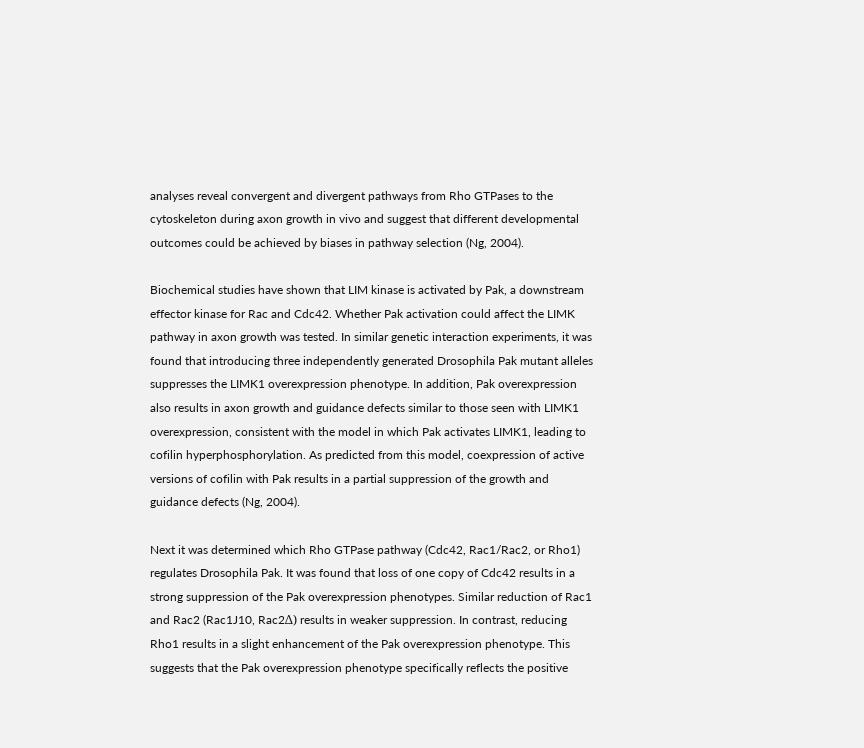analyses reveal convergent and divergent pathways from Rho GTPases to the cytoskeleton during axon growth in vivo and suggest that different developmental outcomes could be achieved by biases in pathway selection (Ng, 2004).

Biochemical studies have shown that LIM kinase is activated by Pak, a downstream effector kinase for Rac and Cdc42. Whether Pak activation could affect the LIMK pathway in axon growth was tested. In similar genetic interaction experiments, it was found that introducing three independently generated Drosophila Pak mutant alleles suppresses the LIMK1 overexpression phenotype. In addition, Pak overexpression also results in axon growth and guidance defects similar to those seen with LIMK1 overexpression, consistent with the model in which Pak activates LIMK1, leading to cofilin hyperphosphorylation. As predicted from this model, coexpression of active versions of cofilin with Pak results in a partial suppression of the growth and guidance defects (Ng, 2004).

Next it was determined which Rho GTPase pathway (Cdc42, Rac1/Rac2, or Rho1) regulates Drosophila Pak. It was found that loss of one copy of Cdc42 results in a strong suppression of the Pak overexpression phenotypes. Similar reduction of Rac1 and Rac2 (Rac1J10, Rac2Δ) results in weaker suppression. In contrast, reducing Rho1 results in a slight enhancement of the Pak overexpression phenotype. This suggests that the Pak overexpression phenotype specifically reflects the positive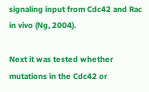signaling input from Cdc42 and Rac in vivo (Ng, 2004).

Next it was tested whether mutations in the Cdc42 or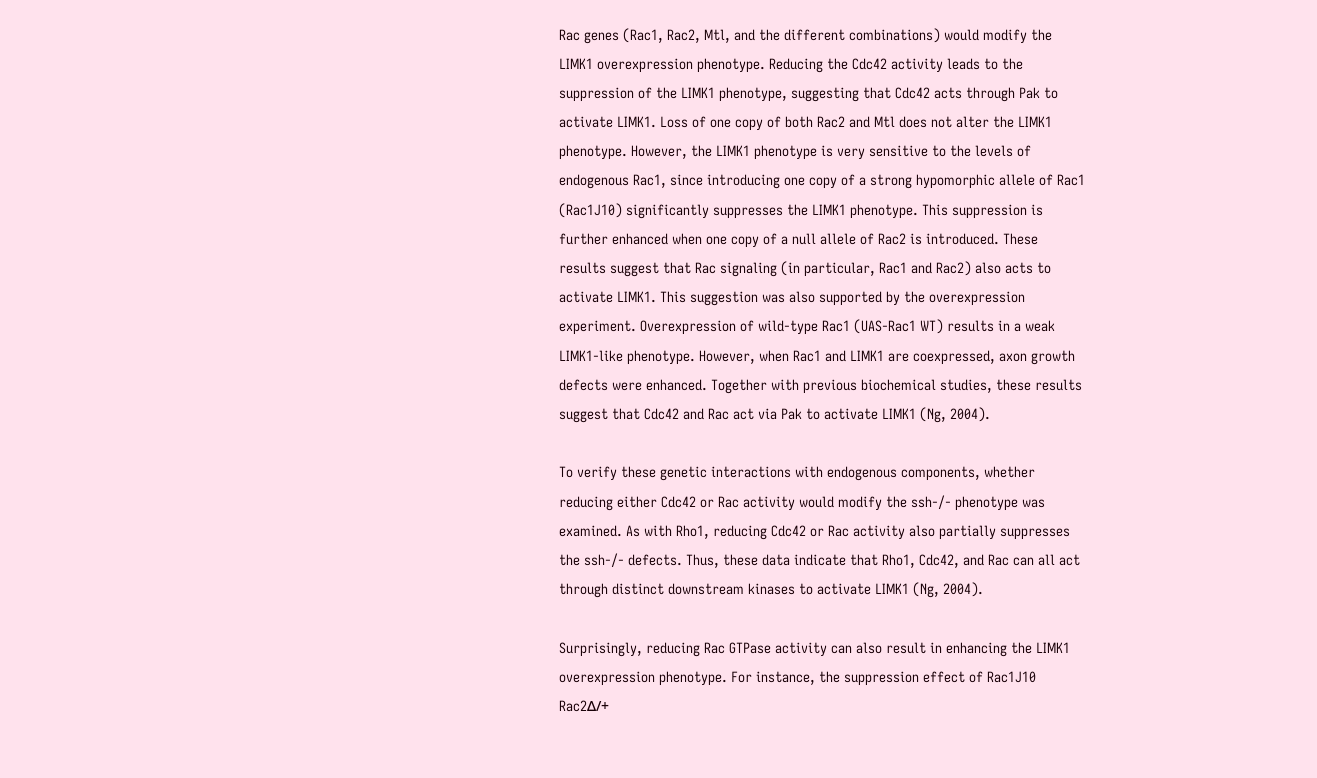Rac genes (Rac1, Rac2, Mtl, and the different combinations) would modify the LIMK1 overexpression phenotype. Reducing the Cdc42 activity leads to the suppression of the LIMK1 phenotype, suggesting that Cdc42 acts through Pak to activate LIMK1. Loss of one copy of both Rac2 and Mtl does not alter the LIMK1 phenotype. However, the LIMK1 phenotype is very sensitive to the levels of endogenous Rac1, since introducing one copy of a strong hypomorphic allele of Rac1 (Rac1J10) significantly suppresses the LIMK1 phenotype. This suppression is further enhanced when one copy of a null allele of Rac2 is introduced. These results suggest that Rac signaling (in particular, Rac1 and Rac2) also acts to activate LIMK1. This suggestion was also supported by the overexpression experiment. Overexpression of wild-type Rac1 (UAS-Rac1 WT) results in a weak LIMK1-like phenotype. However, when Rac1 and LIMK1 are coexpressed, axon growth defects were enhanced. Together with previous biochemical studies, these results suggest that Cdc42 and Rac act via Pak to activate LIMK1 (Ng, 2004).

To verify these genetic interactions with endogenous components, whether reducing either Cdc42 or Rac activity would modify the ssh-/- phenotype was examined. As with Rho1, reducing Cdc42 or Rac activity also partially suppresses the ssh-/- defects. Thus, these data indicate that Rho1, Cdc42, and Rac can all act through distinct downstream kinases to activate LIMK1 (Ng, 2004).

Surprisingly, reducing Rac GTPase activity can also result in enhancing the LIMK1 overexpression phenotype. For instance, the suppression effect of Rac1J10 Rac2Δ/+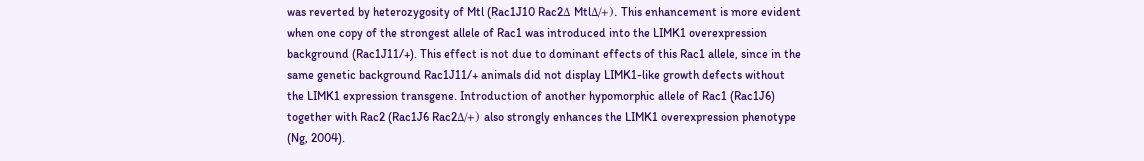was reverted by heterozygosity of Mtl (Rac1J10 Rac2Δ MtlΔ/+). This enhancement is more evident when one copy of the strongest allele of Rac1 was introduced into the LIMK1 overexpression background (Rac1J11/+). This effect is not due to dominant effects of this Rac1 allele, since in the same genetic background Rac1J11/+ animals did not display LIMK1-like growth defects without the LIMK1 expression transgene. Introduction of another hypomorphic allele of Rac1 (Rac1J6) together with Rac2 (Rac1J6 Rac2Δ/+) also strongly enhances the LIMK1 overexpression phenotype (Ng, 2004).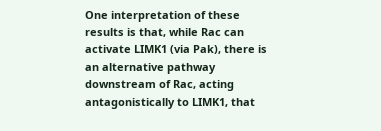One interpretation of these results is that, while Rac can activate LIMK1 (via Pak), there is an alternative pathway downstream of Rac, acting antagonistically to LIMK1, that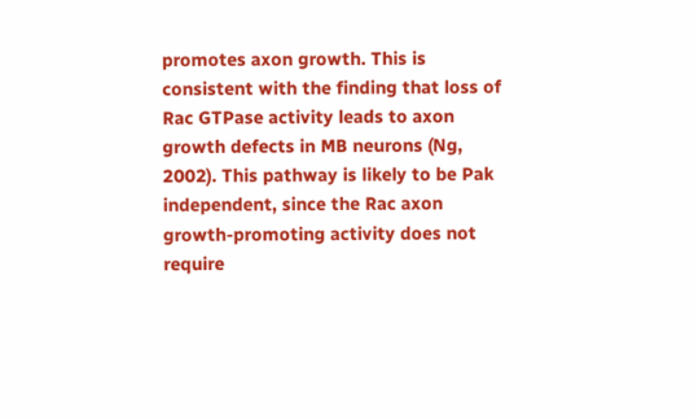promotes axon growth. This is consistent with the finding that loss of Rac GTPase activity leads to axon growth defects in MB neurons (Ng, 2002). This pathway is likely to be Pak independent, since the Rac axon growth-promoting activity does not require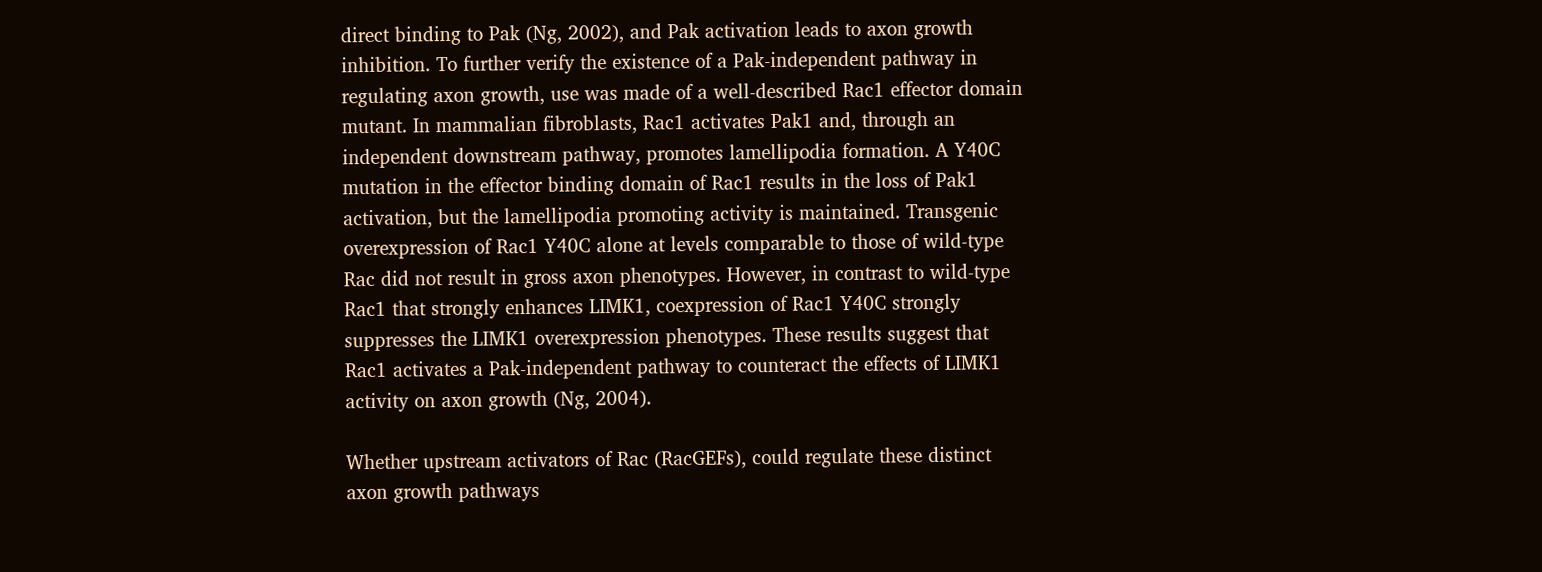direct binding to Pak (Ng, 2002), and Pak activation leads to axon growth inhibition. To further verify the existence of a Pak-independent pathway in regulating axon growth, use was made of a well-described Rac1 effector domain mutant. In mammalian fibroblasts, Rac1 activates Pak1 and, through an independent downstream pathway, promotes lamellipodia formation. A Y40C mutation in the effector binding domain of Rac1 results in the loss of Pak1 activation, but the lamellipodia promoting activity is maintained. Transgenic overexpression of Rac1 Y40C alone at levels comparable to those of wild-type Rac did not result in gross axon phenotypes. However, in contrast to wild-type Rac1 that strongly enhances LIMK1, coexpression of Rac1 Y40C strongly suppresses the LIMK1 overexpression phenotypes. These results suggest that Rac1 activates a Pak-independent pathway to counteract the effects of LIMK1 activity on axon growth (Ng, 2004).

Whether upstream activators of Rac (RacGEFs), could regulate these distinct axon growth pathways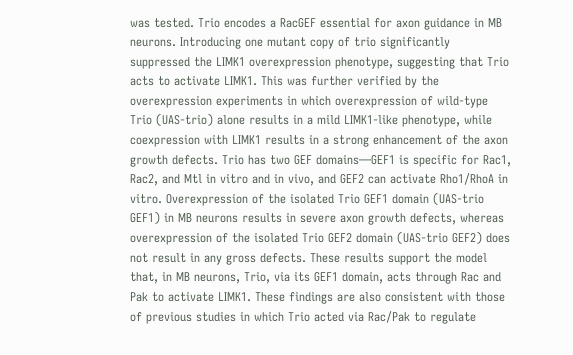was tested. Trio encodes a RacGEF essential for axon guidance in MB neurons. Introducing one mutant copy of trio significantly suppressed the LIMK1 overexpression phenotype, suggesting that Trio acts to activate LIMK1. This was further verified by the overexpression experiments in which overexpression of wild-type Trio (UAS-trio) alone results in a mild LIMK1-like phenotype, while coexpression with LIMK1 results in a strong enhancement of the axon growth defects. Trio has two GEF domains—GEF1 is specific for Rac1, Rac2, and Mtl in vitro and in vivo, and GEF2 can activate Rho1/RhoA in vitro. Overexpression of the isolated Trio GEF1 domain (UAS-trio GEF1) in MB neurons results in severe axon growth defects, whereas overexpression of the isolated Trio GEF2 domain (UAS-trio GEF2) does not result in any gross defects. These results support the model that, in MB neurons, Trio, via its GEF1 domain, acts through Rac and Pak to activate LIMK1. These findings are also consistent with those of previous studies in which Trio acted via Rac/Pak to regulate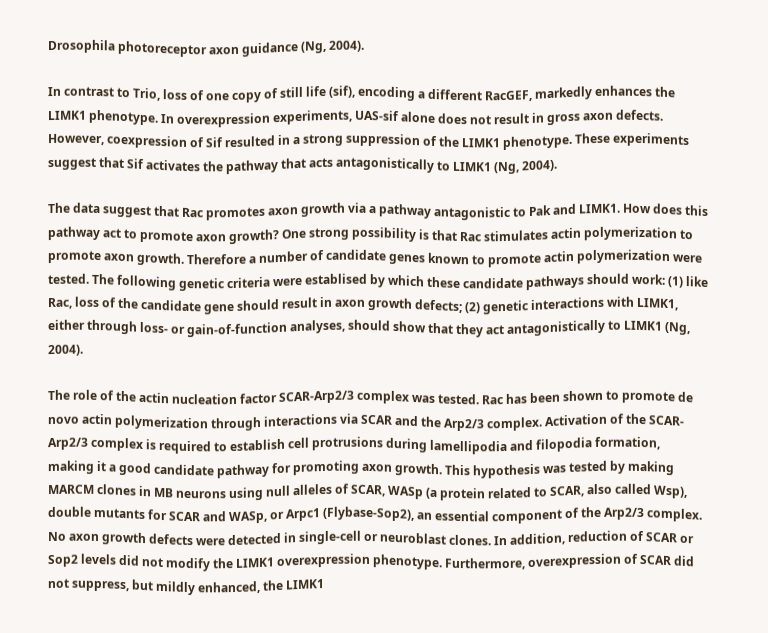Drosophila photoreceptor axon guidance (Ng, 2004).

In contrast to Trio, loss of one copy of still life (sif), encoding a different RacGEF, markedly enhances the LIMK1 phenotype. In overexpression experiments, UAS-sif alone does not result in gross axon defects. However, coexpression of Sif resulted in a strong suppression of the LIMK1 phenotype. These experiments suggest that Sif activates the pathway that acts antagonistically to LIMK1 (Ng, 2004).

The data suggest that Rac promotes axon growth via a pathway antagonistic to Pak and LIMK1. How does this pathway act to promote axon growth? One strong possibility is that Rac stimulates actin polymerization to promote axon growth. Therefore a number of candidate genes known to promote actin polymerization were tested. The following genetic criteria were establised by which these candidate pathways should work: (1) like Rac, loss of the candidate gene should result in axon growth defects; (2) genetic interactions with LIMK1, either through loss- or gain-of-function analyses, should show that they act antagonistically to LIMK1 (Ng, 2004).

The role of the actin nucleation factor SCAR-Arp2/3 complex was tested. Rac has been shown to promote de novo actin polymerization through interactions via SCAR and the Arp2/3 complex. Activation of the SCAR-Arp2/3 complex is required to establish cell protrusions during lamellipodia and filopodia formation, making it a good candidate pathway for promoting axon growth. This hypothesis was tested by making MARCM clones in MB neurons using null alleles of SCAR, WASp (a protein related to SCAR, also called Wsp), double mutants for SCAR and WASp, or Arpc1 (Flybase-Sop2), an essential component of the Arp2/3 complex. No axon growth defects were detected in single-cell or neuroblast clones. In addition, reduction of SCAR or Sop2 levels did not modify the LIMK1 overexpression phenotype. Furthermore, overexpression of SCAR did not suppress, but mildly enhanced, the LIMK1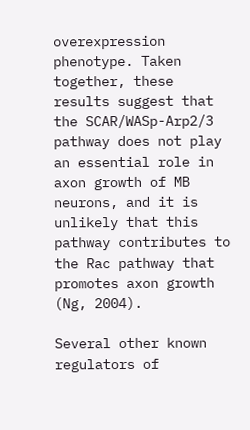overexpression phenotype. Taken together, these results suggest that the SCAR/WASp-Arp2/3 pathway does not play an essential role in axon growth of MB neurons, and it is unlikely that this pathway contributes to the Rac pathway that promotes axon growth (Ng, 2004).

Several other known regulators of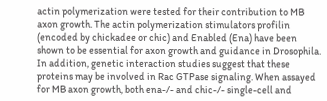actin polymerization were tested for their contribution to MB axon growth. The actin polymerization stimulators profilin (encoded by chickadee or chic) and Enabled (Ena) have been shown to be essential for axon growth and guidance in Drosophila. In addition, genetic interaction studies suggest that these proteins may be involved in Rac GTPase signaling. When assayed for MB axon growth, both ena-/- and chic-/- single-cell and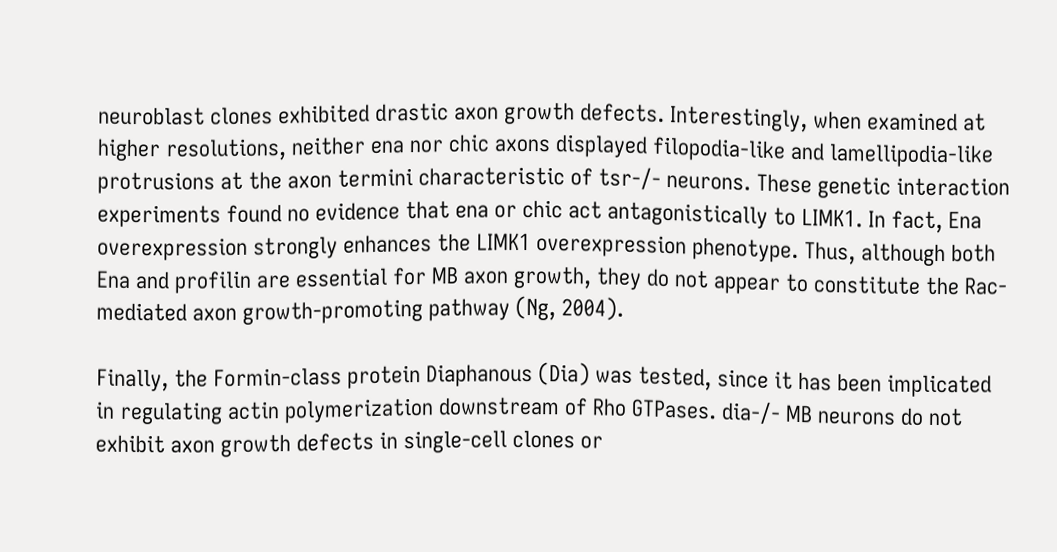neuroblast clones exhibited drastic axon growth defects. Interestingly, when examined at higher resolutions, neither ena nor chic axons displayed filopodia-like and lamellipodia-like protrusions at the axon termini characteristic of tsr-/- neurons. These genetic interaction experiments found no evidence that ena or chic act antagonistically to LIMK1. In fact, Ena overexpression strongly enhances the LIMK1 overexpression phenotype. Thus, although both Ena and profilin are essential for MB axon growth, they do not appear to constitute the Rac-mediated axon growth-promoting pathway (Ng, 2004).

Finally, the Formin-class protein Diaphanous (Dia) was tested, since it has been implicated in regulating actin polymerization downstream of Rho GTPases. dia-/- MB neurons do not exhibit axon growth defects in single-cell clones or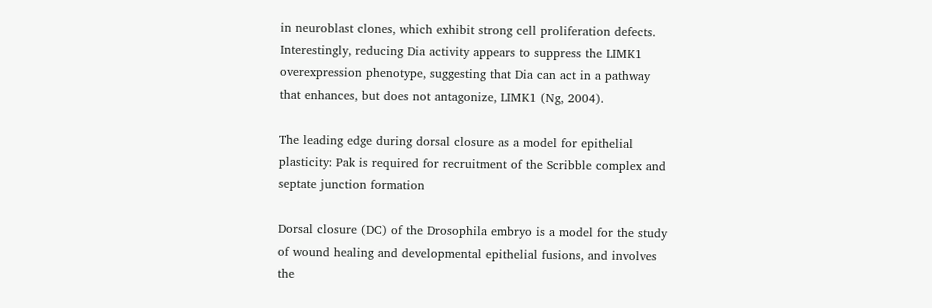in neuroblast clones, which exhibit strong cell proliferation defects. Interestingly, reducing Dia activity appears to suppress the LIMK1 overexpression phenotype, suggesting that Dia can act in a pathway that enhances, but does not antagonize, LIMK1 (Ng, 2004).

The leading edge during dorsal closure as a model for epithelial plasticity: Pak is required for recruitment of the Scribble complex and septate junction formation

Dorsal closure (DC) of the Drosophila embryo is a model for the study of wound healing and developmental epithelial fusions, and involves the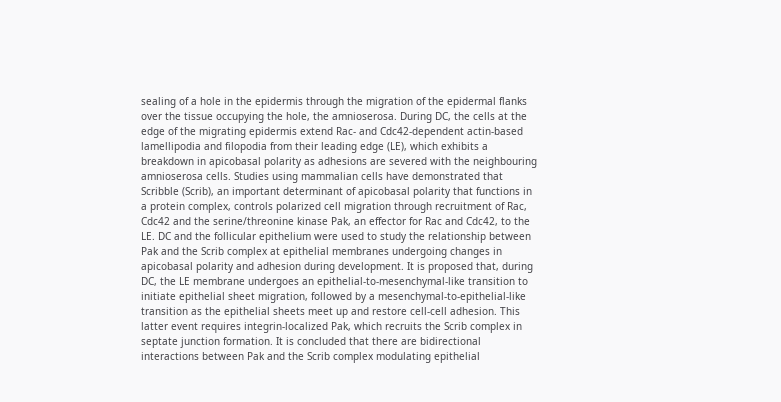sealing of a hole in the epidermis through the migration of the epidermal flanks over the tissue occupying the hole, the amnioserosa. During DC, the cells at the edge of the migrating epidermis extend Rac- and Cdc42-dependent actin-based lamellipodia and filopodia from their leading edge (LE), which exhibits a breakdown in apicobasal polarity as adhesions are severed with the neighbouring amnioserosa cells. Studies using mammalian cells have demonstrated that Scribble (Scrib), an important determinant of apicobasal polarity that functions in a protein complex, controls polarized cell migration through recruitment of Rac, Cdc42 and the serine/threonine kinase Pak, an effector for Rac and Cdc42, to the LE. DC and the follicular epithelium were used to study the relationship between Pak and the Scrib complex at epithelial membranes undergoing changes in apicobasal polarity and adhesion during development. It is proposed that, during DC, the LE membrane undergoes an epithelial-to-mesenchymal-like transition to initiate epithelial sheet migration, followed by a mesenchymal-to-epithelial-like transition as the epithelial sheets meet up and restore cell-cell adhesion. This latter event requires integrin-localized Pak, which recruits the Scrib complex in septate junction formation. It is concluded that there are bidirectional interactions between Pak and the Scrib complex modulating epithelial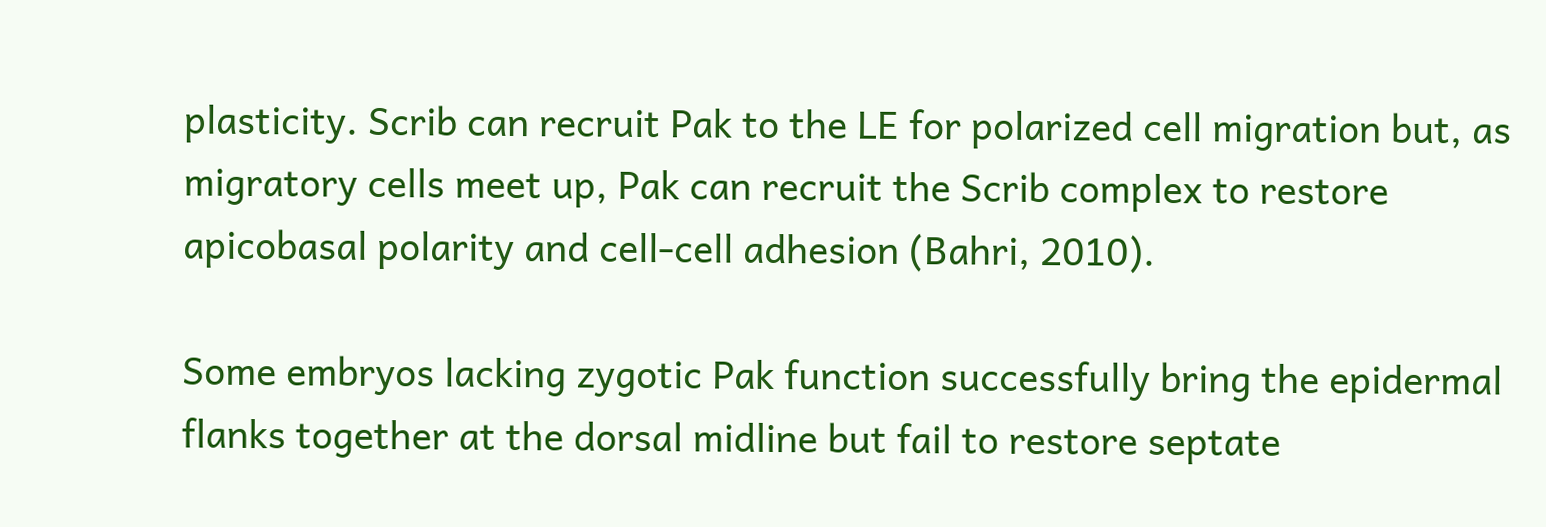plasticity. Scrib can recruit Pak to the LE for polarized cell migration but, as migratory cells meet up, Pak can recruit the Scrib complex to restore apicobasal polarity and cell-cell adhesion (Bahri, 2010).

Some embryos lacking zygotic Pak function successfully bring the epidermal flanks together at the dorsal midline but fail to restore septate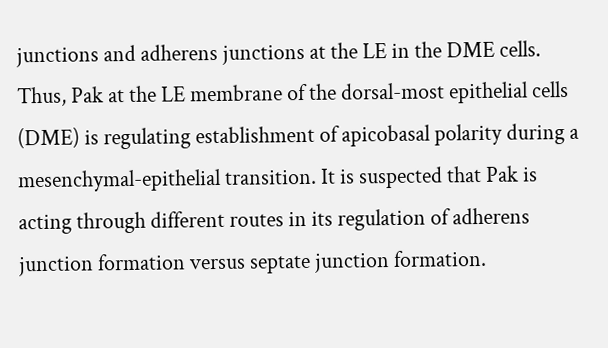junctions and adherens junctions at the LE in the DME cells. Thus, Pak at the LE membrane of the dorsal-most epithelial cells (DME) is regulating establishment of apicobasal polarity during a mesenchymal-epithelial transition. It is suspected that Pak is acting through different routes in its regulation of adherens junction formation versus septate junction formation.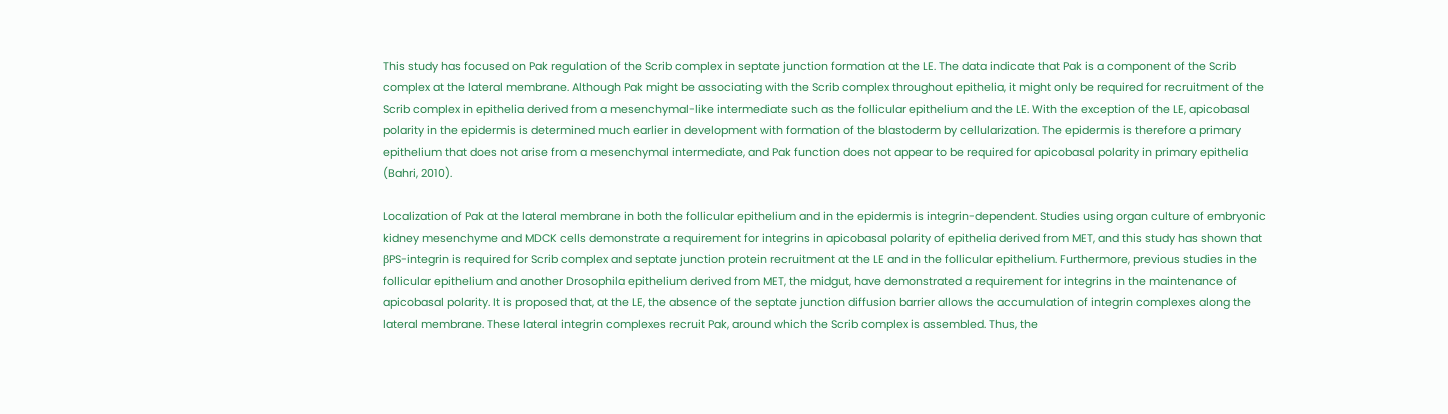This study has focused on Pak regulation of the Scrib complex in septate junction formation at the LE. The data indicate that Pak is a component of the Scrib complex at the lateral membrane. Although Pak might be associating with the Scrib complex throughout epithelia, it might only be required for recruitment of the Scrib complex in epithelia derived from a mesenchymal-like intermediate such as the follicular epithelium and the LE. With the exception of the LE, apicobasal polarity in the epidermis is determined much earlier in development with formation of the blastoderm by cellularization. The epidermis is therefore a primary epithelium that does not arise from a mesenchymal intermediate, and Pak function does not appear to be required for apicobasal polarity in primary epithelia (Bahri, 2010).

Localization of Pak at the lateral membrane in both the follicular epithelium and in the epidermis is integrin-dependent. Studies using organ culture of embryonic kidney mesenchyme and MDCK cells demonstrate a requirement for integrins in apicobasal polarity of epithelia derived from MET, and this study has shown that βPS-integrin is required for Scrib complex and septate junction protein recruitment at the LE and in the follicular epithelium. Furthermore, previous studies in the follicular epithelium and another Drosophila epithelium derived from MET, the midgut, have demonstrated a requirement for integrins in the maintenance of apicobasal polarity. It is proposed that, at the LE, the absence of the septate junction diffusion barrier allows the accumulation of integrin complexes along the lateral membrane. These lateral integrin complexes recruit Pak, around which the Scrib complex is assembled. Thus, the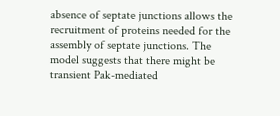absence of septate junctions allows the recruitment of proteins needed for the assembly of septate junctions. The model suggests that there might be transient Pak-mediated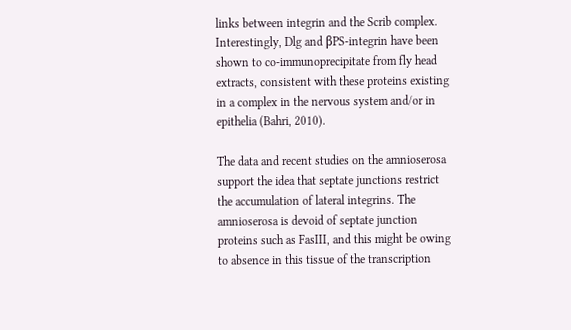links between integrin and the Scrib complex. Interestingly, Dlg and βPS-integrin have been shown to co-immunoprecipitate from fly head extracts, consistent with these proteins existing in a complex in the nervous system and/or in epithelia (Bahri, 2010).

The data and recent studies on the amnioserosa support the idea that septate junctions restrict the accumulation of lateral integrins. The amnioserosa is devoid of septate junction proteins such as FasIII, and this might be owing to absence in this tissue of the transcription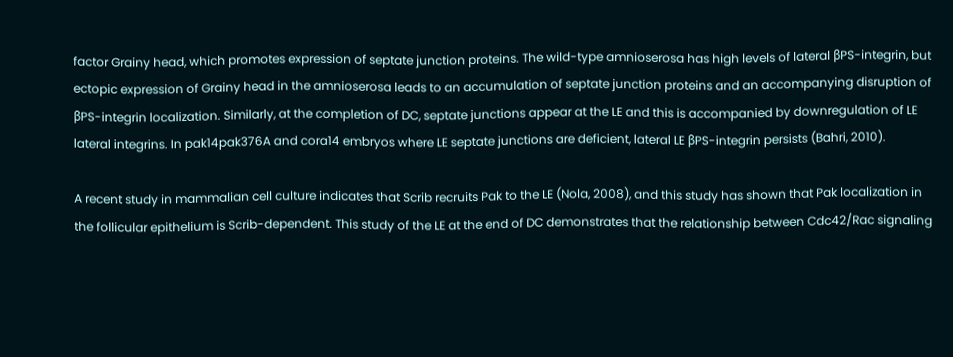factor Grainy head, which promotes expression of septate junction proteins. The wild-type amnioserosa has high levels of lateral βPS-integrin, but ectopic expression of Grainy head in the amnioserosa leads to an accumulation of septate junction proteins and an accompanying disruption of βPS-integrin localization. Similarly, at the completion of DC, septate junctions appear at the LE and this is accompanied by downregulation of LE lateral integrins. In pak14pak376A and cora14 embryos where LE septate junctions are deficient, lateral LE βPS-integrin persists (Bahri, 2010).

A recent study in mammalian cell culture indicates that Scrib recruits Pak to the LE (Nola, 2008), and this study has shown that Pak localization in the follicular epithelium is Scrib-dependent. This study of the LE at the end of DC demonstrates that the relationship between Cdc42/Rac signaling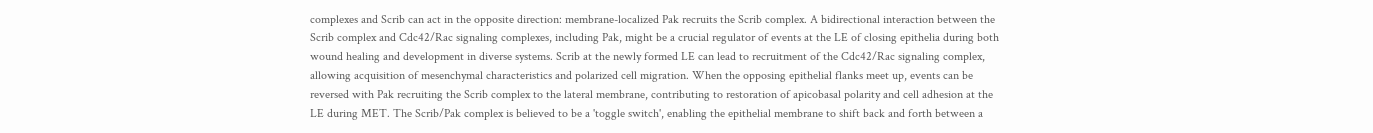complexes and Scrib can act in the opposite direction: membrane-localized Pak recruits the Scrib complex. A bidirectional interaction between the Scrib complex and Cdc42/Rac signaling complexes, including Pak, might be a crucial regulator of events at the LE of closing epithelia during both wound healing and development in diverse systems. Scrib at the newly formed LE can lead to recruitment of the Cdc42/Rac signaling complex, allowing acquisition of mesenchymal characteristics and polarized cell migration. When the opposing epithelial flanks meet up, events can be reversed with Pak recruiting the Scrib complex to the lateral membrane, contributing to restoration of apicobasal polarity and cell adhesion at the LE during MET. The Scrib/Pak complex is believed to be a 'toggle switch', enabling the epithelial membrane to shift back and forth between a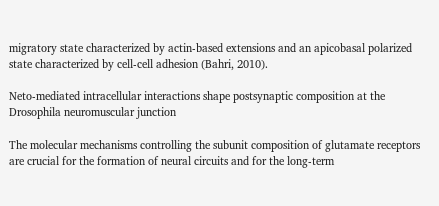migratory state characterized by actin-based extensions and an apicobasal polarized state characterized by cell-cell adhesion (Bahri, 2010).

Neto-mediated intracellular interactions shape postsynaptic composition at the Drosophila neuromuscular junction

The molecular mechanisms controlling the subunit composition of glutamate receptors are crucial for the formation of neural circuits and for the long-term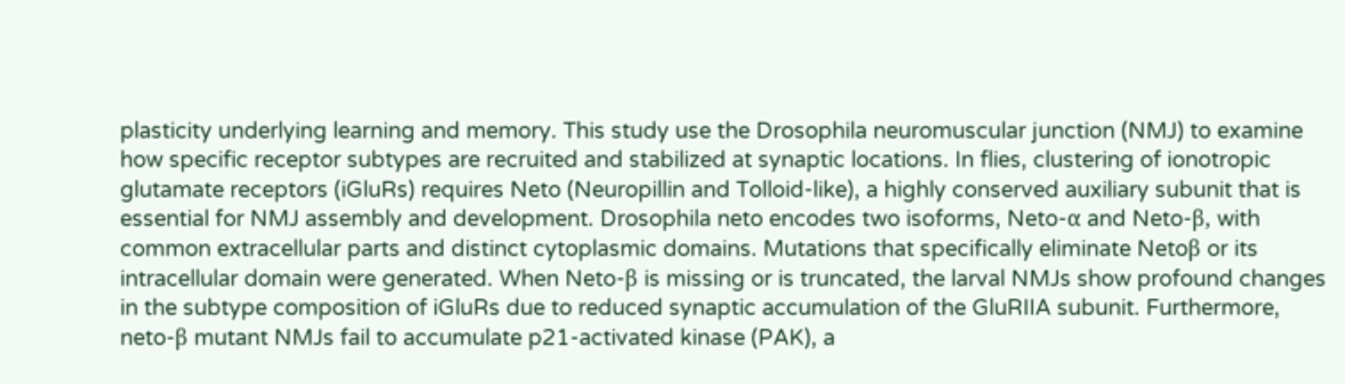plasticity underlying learning and memory. This study use the Drosophila neuromuscular junction (NMJ) to examine how specific receptor subtypes are recruited and stabilized at synaptic locations. In flies, clustering of ionotropic glutamate receptors (iGluRs) requires Neto (Neuropillin and Tolloid-like), a highly conserved auxiliary subunit that is essential for NMJ assembly and development. Drosophila neto encodes two isoforms, Neto-α and Neto-β, with common extracellular parts and distinct cytoplasmic domains. Mutations that specifically eliminate Netoβ or its intracellular domain were generated. When Neto-β is missing or is truncated, the larval NMJs show profound changes in the subtype composition of iGluRs due to reduced synaptic accumulation of the GluRIIA subunit. Furthermore, neto-β mutant NMJs fail to accumulate p21-activated kinase (PAK), a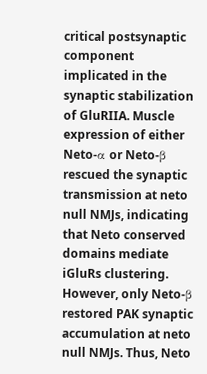critical postsynaptic component implicated in the synaptic stabilization of GluRIIA. Muscle expression of either Neto-α or Neto-β rescued the synaptic transmission at neto null NMJs, indicating that Neto conserved domains mediate iGluRs clustering. However, only Neto-β restored PAK synaptic accumulation at neto null NMJs. Thus, Neto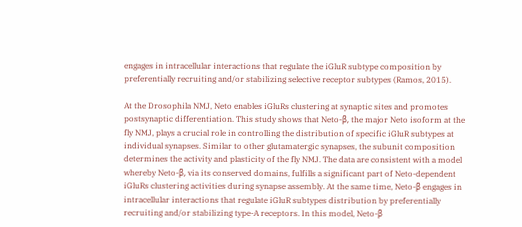engages in intracellular interactions that regulate the iGluR subtype composition by preferentially recruiting and/or stabilizing selective receptor subtypes (Ramos, 2015).

At the Drosophila NMJ, Neto enables iGluRs clustering at synaptic sites and promotes postsynaptic differentiation. This study shows that Neto-β, the major Neto isoform at the fly NMJ, plays a crucial role in controlling the distribution of specific iGluR subtypes at individual synapses. Similar to other glutamatergic synapses, the subunit composition determines the activity and plasticity of the fly NMJ. The data are consistent with a model whereby Neto-β, via its conserved domains, fulfills a significant part of Neto-dependent iGluRs clustering activities during synapse assembly. At the same time, Neto-β engages in intracellular interactions that regulate iGluR subtypes distribution by preferentially recruiting and/or stabilizing type-A receptors. In this model, Neto-β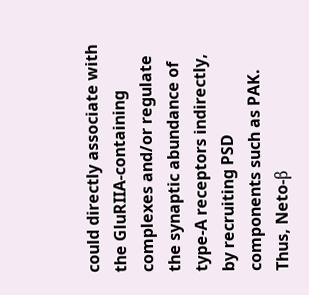could directly associate with the GluRIIA-containing complexes and/or regulate the synaptic abundance of type-A receptors indirectly, by recruiting PSD components such as PAK. Thus, Neto-β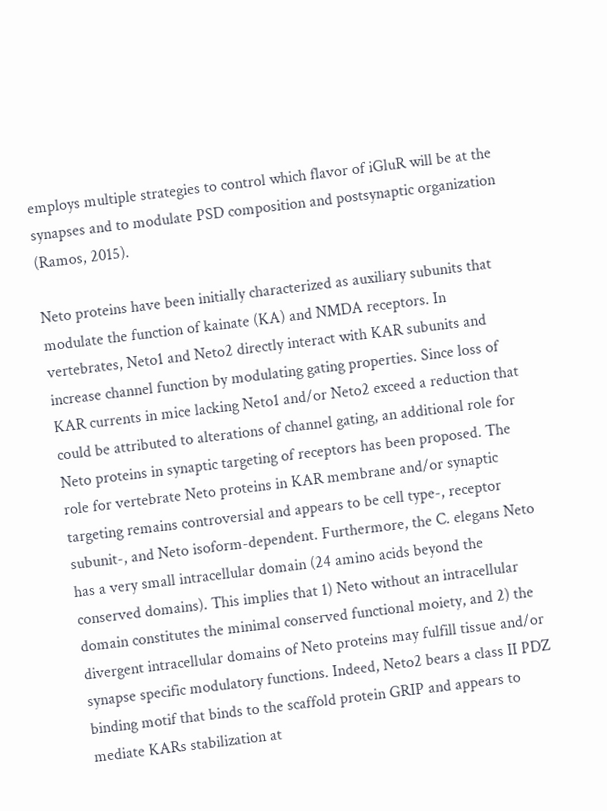employs multiple strategies to control which flavor of iGluR will be at the synapses and to modulate PSD composition and postsynaptic organization (Ramos, 2015).

Neto proteins have been initially characterized as auxiliary subunits that modulate the function of kainate (KA) and NMDA receptors. In vertebrates, Neto1 and Neto2 directly interact with KAR subunits and increase channel function by modulating gating properties. Since loss of KAR currents in mice lacking Neto1 and/or Neto2 exceed a reduction that could be attributed to alterations of channel gating, an additional role for Neto proteins in synaptic targeting of receptors has been proposed. The role for vertebrate Neto proteins in KAR membrane and/or synaptic targeting remains controversial and appears to be cell type-, receptor subunit-, and Neto isoform-dependent. Furthermore, the C. elegans Neto has a very small intracellular domain (24 amino acids beyond the conserved domains). This implies that 1) Neto without an intracellular domain constitutes the minimal conserved functional moiety, and 2) the divergent intracellular domains of Neto proteins may fulfill tissue and/or synapse specific modulatory functions. Indeed, Neto2 bears a class II PDZ binding motif that binds to the scaffold protein GRIP and appears to mediate KARs stabilization at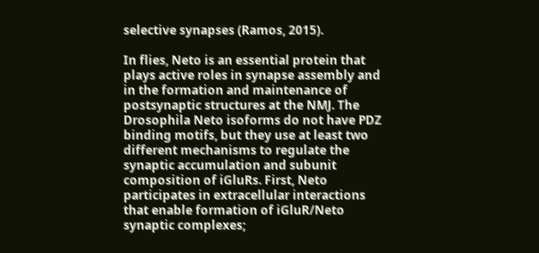selective synapses (Ramos, 2015).

In flies, Neto is an essential protein that plays active roles in synapse assembly and in the formation and maintenance of postsynaptic structures at the NMJ. The Drosophila Neto isoforms do not have PDZ binding motifs, but they use at least two different mechanisms to regulate the synaptic accumulation and subunit composition of iGluRs. First, Neto participates in extracellular interactions that enable formation of iGluR/Neto synaptic complexes;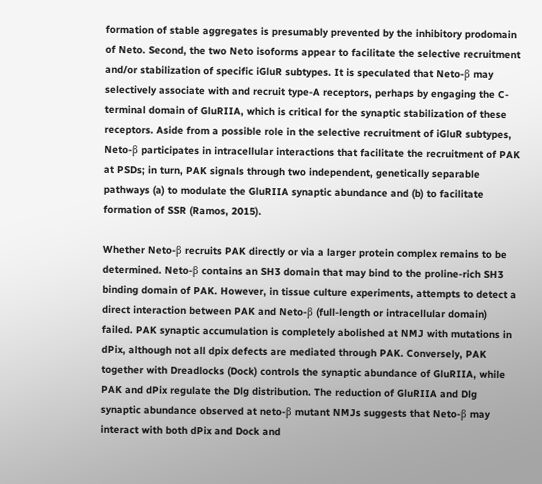formation of stable aggregates is presumably prevented by the inhibitory prodomain of Neto. Second, the two Neto isoforms appear to facilitate the selective recruitment and/or stabilization of specific iGluR subtypes. It is speculated that Neto-β may selectively associate with and recruit type-A receptors, perhaps by engaging the C-terminal domain of GluRIIA, which is critical for the synaptic stabilization of these receptors. Aside from a possible role in the selective recruitment of iGluR subtypes, Neto-β participates in intracellular interactions that facilitate the recruitment of PAK at PSDs; in turn, PAK signals through two independent, genetically separable pathways (a) to modulate the GluRIIA synaptic abundance and (b) to facilitate formation of SSR (Ramos, 2015).

Whether Neto-β recruits PAK directly or via a larger protein complex remains to be determined. Neto-β contains an SH3 domain that may bind to the proline-rich SH3 binding domain of PAK. However, in tissue culture experiments, attempts to detect a direct interaction between PAK and Neto-β (full-length or intracellular domain) failed. PAK synaptic accumulation is completely abolished at NMJ with mutations in dPix, although not all dpix defects are mediated through PAK. Conversely, PAK together with Dreadlocks (Dock) controls the synaptic abundance of GluRIIA, while PAK and dPix regulate the Dlg distribution. The reduction of GluRIIA and Dlg synaptic abundance observed at neto-β mutant NMJs suggests that Neto-β may interact with both dPix and Dock and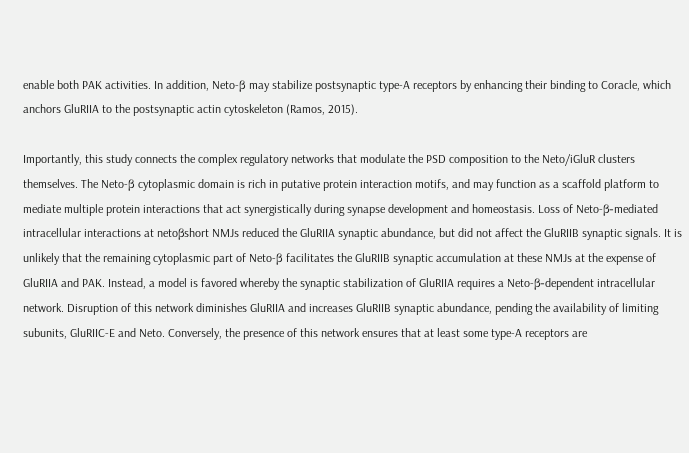enable both PAK activities. In addition, Neto-β may stabilize postsynaptic type-A receptors by enhancing their binding to Coracle, which anchors GluRIIA to the postsynaptic actin cytoskeleton (Ramos, 2015).

Importantly, this study connects the complex regulatory networks that modulate the PSD composition to the Neto/iGluR clusters themselves. The Neto-β cytoplasmic domain is rich in putative protein interaction motifs, and may function as a scaffold platform to mediate multiple protein interactions that act synergistically during synapse development and homeostasis. Loss of Neto-β-mediated intracellular interactions at netoβshort NMJs reduced the GluRIIA synaptic abundance, but did not affect the GluRIIB synaptic signals. It is unlikely that the remaining cytoplasmic part of Neto-β facilitates the GluRIIB synaptic accumulation at these NMJs at the expense of GluRIIA and PAK. Instead, a model is favored whereby the synaptic stabilization of GluRIIA requires a Neto-β-dependent intracellular network. Disruption of this network diminishes GluRIIA and increases GluRIIB synaptic abundance, pending the availability of limiting subunits, GluRIIC-E and Neto. Conversely, the presence of this network ensures that at least some type-A receptors are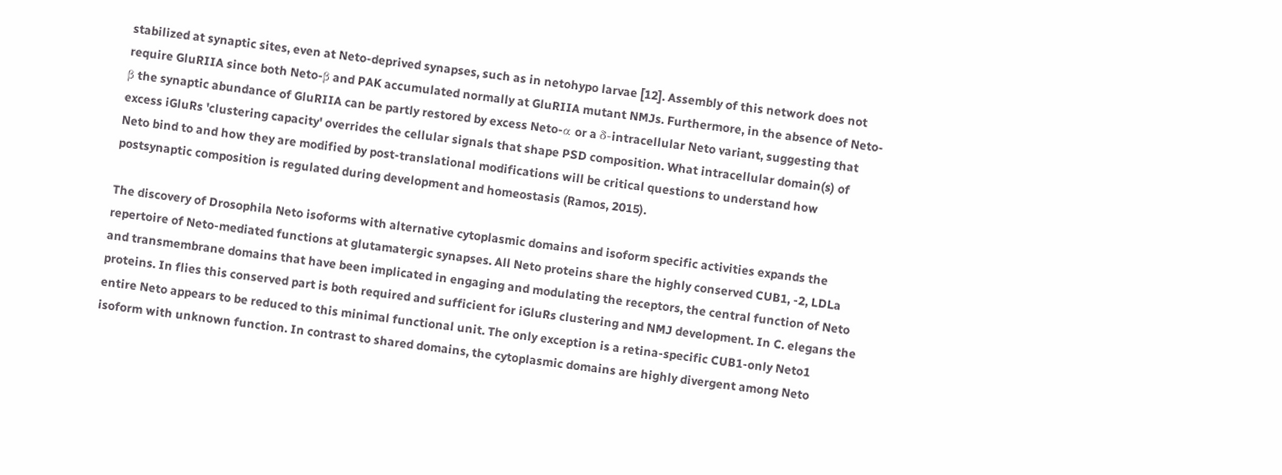stabilized at synaptic sites, even at Neto-deprived synapses, such as in netohypo larvae [12]. Assembly of this network does not require GluRIIA since both Neto-β and PAK accumulated normally at GluRIIA mutant NMJs. Furthermore, in the absence of Neto-β the synaptic abundance of GluRIIA can be partly restored by excess Neto-α or a δ-intracellular Neto variant, suggesting that excess iGluRs 'clustering capacity' overrides the cellular signals that shape PSD composition. What intracellular domain(s) of Neto bind to and how they are modified by post-translational modifications will be critical questions to understand how postsynaptic composition is regulated during development and homeostasis (Ramos, 2015).

The discovery of Drosophila Neto isoforms with alternative cytoplasmic domains and isoform specific activities expands the repertoire of Neto-mediated functions at glutamatergic synapses. All Neto proteins share the highly conserved CUB1, -2, LDLa and transmembrane domains that have been implicated in engaging and modulating the receptors, the central function of Neto proteins. In flies this conserved part is both required and sufficient for iGluRs clustering and NMJ development. In C. elegans the entire Neto appears to be reduced to this minimal functional unit. The only exception is a retina-specific CUB1-only Neto1 isoform with unknown function. In contrast to shared domains, the cytoplasmic domains are highly divergent among Neto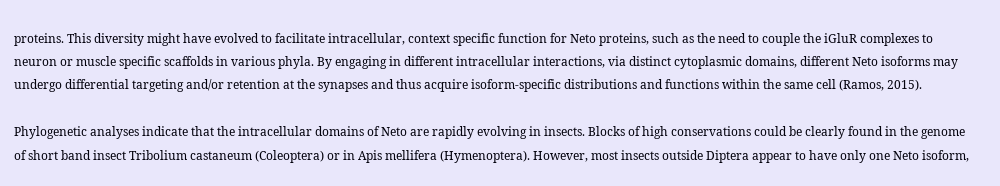proteins. This diversity might have evolved to facilitate intracellular, context specific function for Neto proteins, such as the need to couple the iGluR complexes to neuron or muscle specific scaffolds in various phyla. By engaging in different intracellular interactions, via distinct cytoplasmic domains, different Neto isoforms may undergo differential targeting and/or retention at the synapses and thus acquire isoform-specific distributions and functions within the same cell (Ramos, 2015).

Phylogenetic analyses indicate that the intracellular domains of Neto are rapidly evolving in insects. Blocks of high conservations could be clearly found in the genome of short band insect Tribolium castaneum (Coleoptera) or in Apis mellifera (Hymenoptera). However, most insects outside Diptera appear to have only one Neto isoform,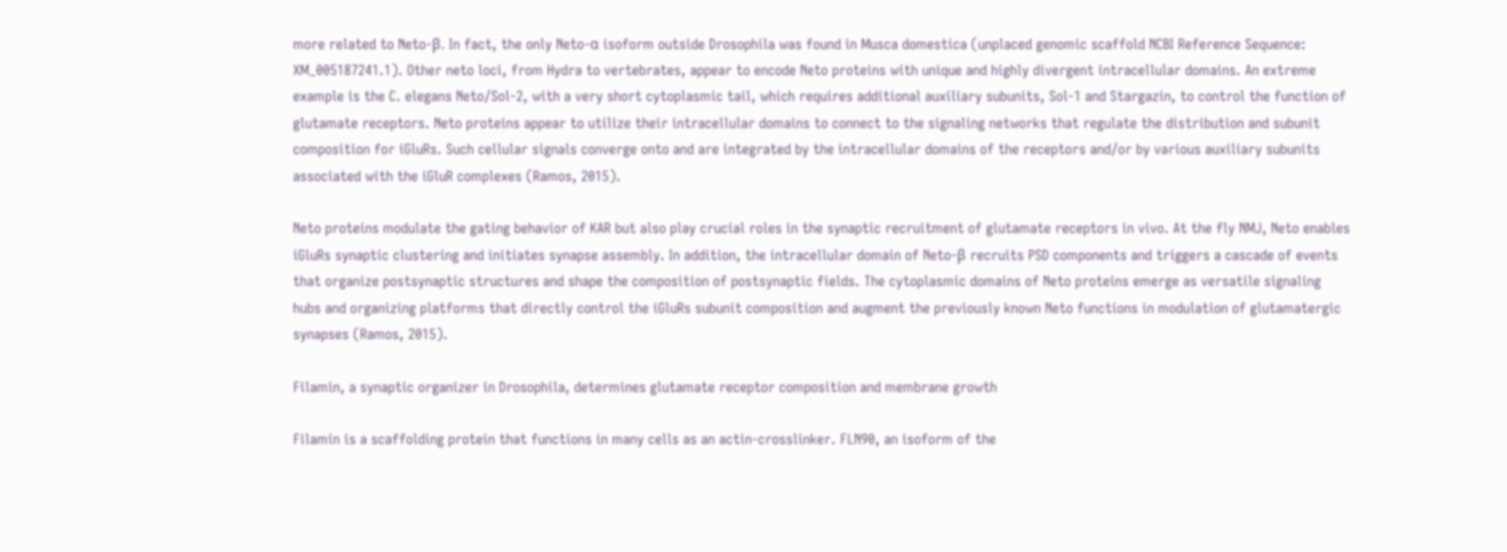more related to Neto-β. In fact, the only Neto-α isoform outside Drosophila was found in Musca domestica (unplaced genomic scaffold NCBI Reference Sequence: XM_005187241.1). Other neto loci, from Hydra to vertebrates, appear to encode Neto proteins with unique and highly divergent intracellular domains. An extreme example is the C. elegans Neto/Sol-2, with a very short cytoplasmic tail, which requires additional auxiliary subunits, Sol-1 and Stargazin, to control the function of glutamate receptors. Neto proteins appear to utilize their intracellular domains to connect to the signaling networks that regulate the distribution and subunit composition for iGluRs. Such cellular signals converge onto and are integrated by the intracellular domains of the receptors and/or by various auxiliary subunits associated with the iGluR complexes (Ramos, 2015).

Neto proteins modulate the gating behavior of KAR but also play crucial roles in the synaptic recruitment of glutamate receptors in vivo. At the fly NMJ, Neto enables iGluRs synaptic clustering and initiates synapse assembly. In addition, the intracellular domain of Neto-β recruits PSD components and triggers a cascade of events that organize postsynaptic structures and shape the composition of postsynaptic fields. The cytoplasmic domains of Neto proteins emerge as versatile signaling hubs and organizing platforms that directly control the iGluRs subunit composition and augment the previously known Neto functions in modulation of glutamatergic synapses (Ramos, 2015).

Filamin, a synaptic organizer in Drosophila, determines glutamate receptor composition and membrane growth

Filamin is a scaffolding protein that functions in many cells as an actin-crosslinker. FLN90, an isoform of the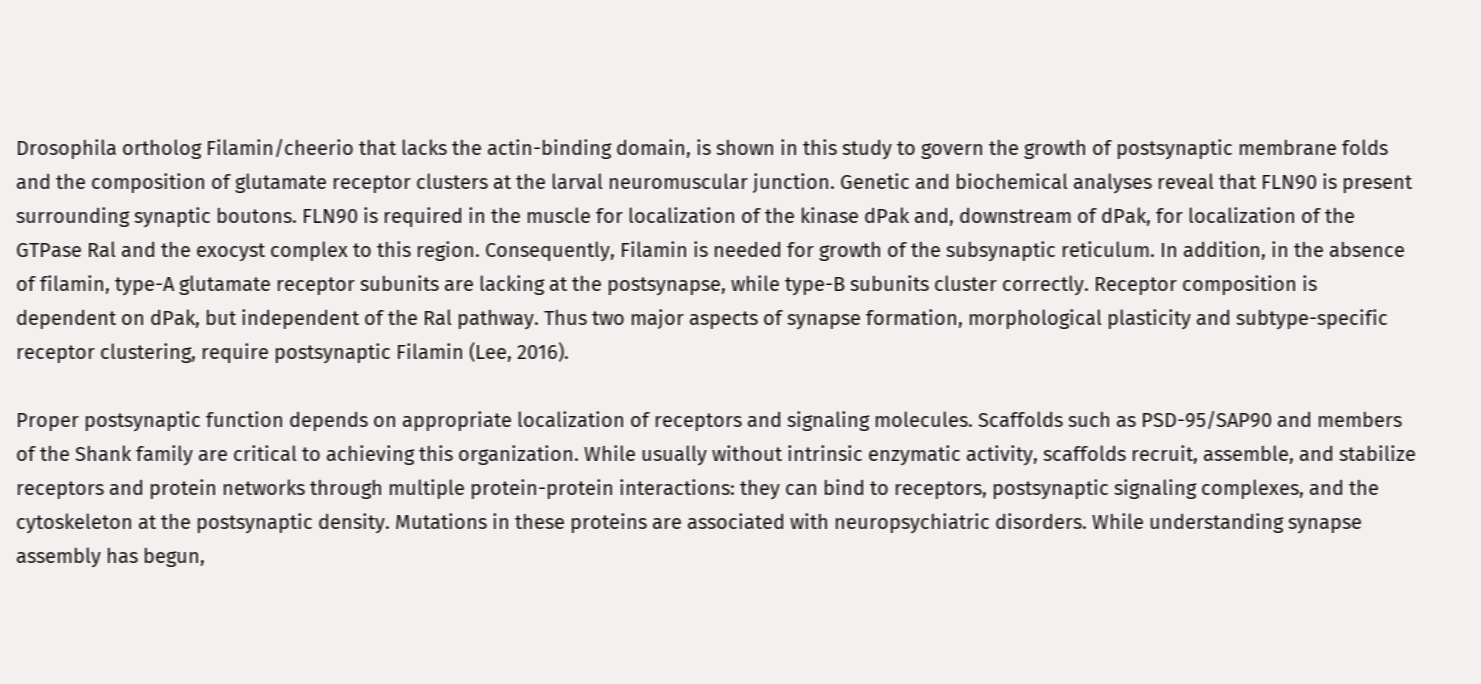Drosophila ortholog Filamin/cheerio that lacks the actin-binding domain, is shown in this study to govern the growth of postsynaptic membrane folds and the composition of glutamate receptor clusters at the larval neuromuscular junction. Genetic and biochemical analyses reveal that FLN90 is present surrounding synaptic boutons. FLN90 is required in the muscle for localization of the kinase dPak and, downstream of dPak, for localization of the GTPase Ral and the exocyst complex to this region. Consequently, Filamin is needed for growth of the subsynaptic reticulum. In addition, in the absence of filamin, type-A glutamate receptor subunits are lacking at the postsynapse, while type-B subunits cluster correctly. Receptor composition is dependent on dPak, but independent of the Ral pathway. Thus two major aspects of synapse formation, morphological plasticity and subtype-specific receptor clustering, require postsynaptic Filamin (Lee, 2016).

Proper postsynaptic function depends on appropriate localization of receptors and signaling molecules. Scaffolds such as PSD-95/SAP90 and members of the Shank family are critical to achieving this organization. While usually without intrinsic enzymatic activity, scaffolds recruit, assemble, and stabilize receptors and protein networks through multiple protein-protein interactions: they can bind to receptors, postsynaptic signaling complexes, and the cytoskeleton at the postsynaptic density. Mutations in these proteins are associated with neuropsychiatric disorders. While understanding synapse assembly has begun,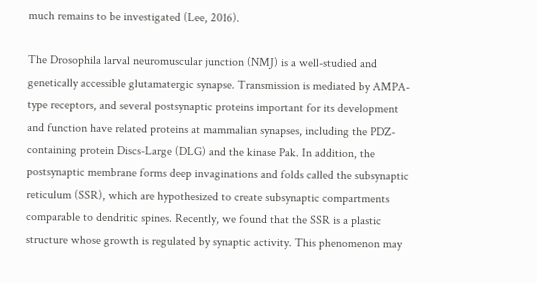much remains to be investigated (Lee, 2016).

The Drosophila larval neuromuscular junction (NMJ) is a well-studied and genetically accessible glutamatergic synapse. Transmission is mediated by AMPA-type receptors, and several postsynaptic proteins important for its development and function have related proteins at mammalian synapses, including the PDZ-containing protein Discs-Large (DLG) and the kinase Pak. In addition, the postsynaptic membrane forms deep invaginations and folds called the subsynaptic reticulum (SSR), which are hypothesized to create subsynaptic compartments comparable to dendritic spines. Recently, we found that the SSR is a plastic structure whose growth is regulated by synaptic activity. This phenomenon may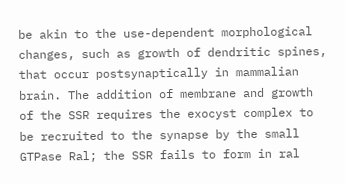be akin to the use-dependent morphological changes, such as growth of dendritic spines, that occur postsynaptically in mammalian brain. The addition of membrane and growth of the SSR requires the exocyst complex to be recruited to the synapse by the small GTPase Ral; the SSR fails to form in ral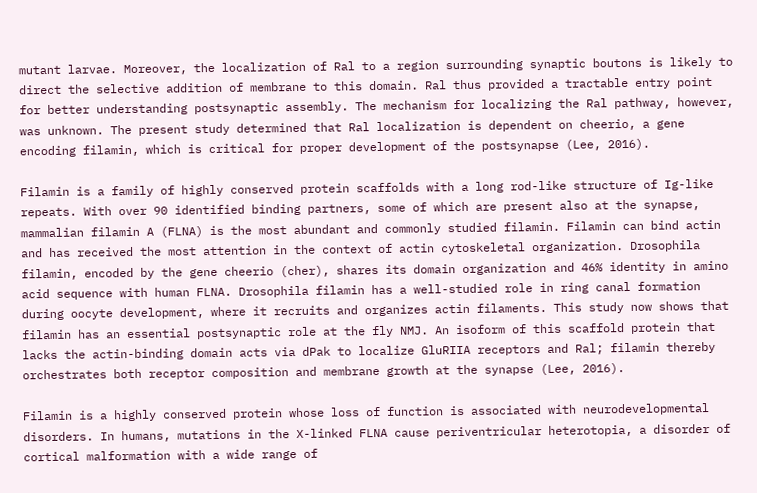mutant larvae. Moreover, the localization of Ral to a region surrounding synaptic boutons is likely to direct the selective addition of membrane to this domain. Ral thus provided a tractable entry point for better understanding postsynaptic assembly. The mechanism for localizing the Ral pathway, however, was unknown. The present study determined that Ral localization is dependent on cheerio, a gene encoding filamin, which is critical for proper development of the postsynapse (Lee, 2016).

Filamin is a family of highly conserved protein scaffolds with a long rod-like structure of Ig-like repeats. With over 90 identified binding partners, some of which are present also at the synapse, mammalian filamin A (FLNA) is the most abundant and commonly studied filamin. Filamin can bind actin and has received the most attention in the context of actin cytoskeletal organization. Drosophila filamin, encoded by the gene cheerio (cher), shares its domain organization and 46% identity in amino acid sequence with human FLNA. Drosophila filamin has a well-studied role in ring canal formation during oocyte development, where it recruits and organizes actin filaments. This study now shows that filamin has an essential postsynaptic role at the fly NMJ. An isoform of this scaffold protein that lacks the actin-binding domain acts via dPak to localize GluRIIA receptors and Ral; filamin thereby orchestrates both receptor composition and membrane growth at the synapse (Lee, 2016).

Filamin is a highly conserved protein whose loss of function is associated with neurodevelopmental disorders. In humans, mutations in the X-linked FLNA cause periventricular heterotopia, a disorder of cortical malformation with a wide range of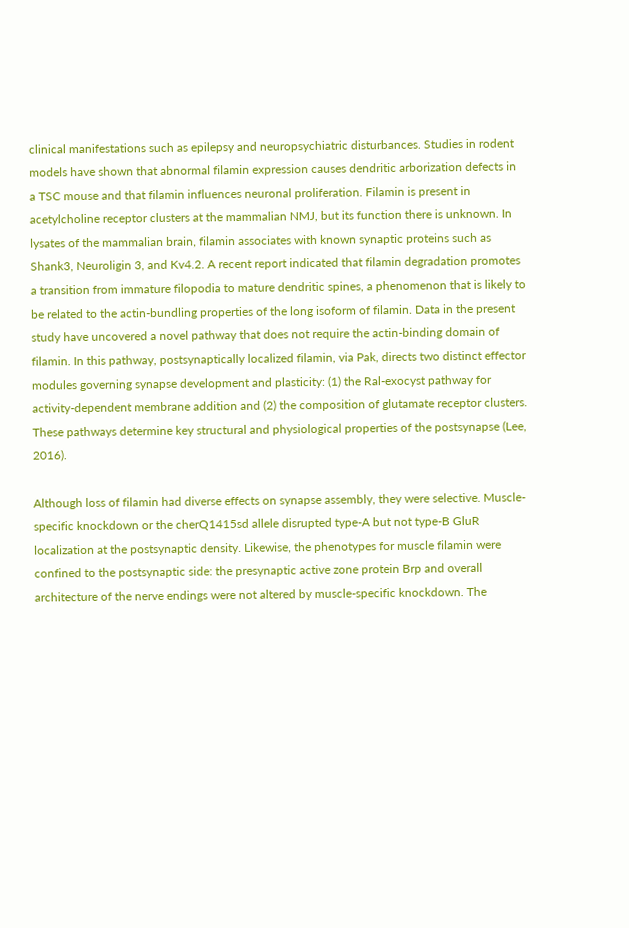clinical manifestations such as epilepsy and neuropsychiatric disturbances. Studies in rodent models have shown that abnormal filamin expression causes dendritic arborization defects in a TSC mouse and that filamin influences neuronal proliferation. Filamin is present in acetylcholine receptor clusters at the mammalian NMJ, but its function there is unknown. In lysates of the mammalian brain, filamin associates with known synaptic proteins such as Shank3, Neuroligin 3, and Kv4.2. A recent report indicated that filamin degradation promotes a transition from immature filopodia to mature dendritic spines, a phenomenon that is likely to be related to the actin-bundling properties of the long isoform of filamin. Data in the present study have uncovered a novel pathway that does not require the actin-binding domain of filamin. In this pathway, postsynaptically localized filamin, via Pak, directs two distinct effector modules governing synapse development and plasticity: (1) the Ral-exocyst pathway for activity-dependent membrane addition and (2) the composition of glutamate receptor clusters. These pathways determine key structural and physiological properties of the postsynapse (Lee, 2016).

Although loss of filamin had diverse effects on synapse assembly, they were selective. Muscle-specific knockdown or the cherQ1415sd allele disrupted type-A but not type-B GluR localization at the postsynaptic density. Likewise, the phenotypes for muscle filamin were confined to the postsynaptic side: the presynaptic active zone protein Brp and overall architecture of the nerve endings were not altered by muscle-specific knockdown. The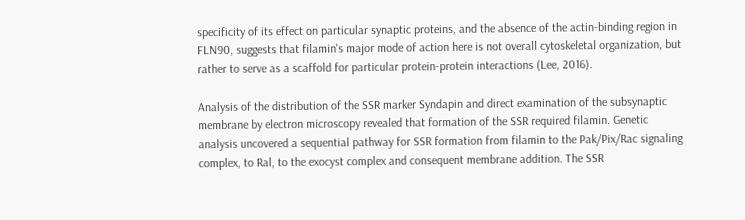specificity of its effect on particular synaptic proteins, and the absence of the actin-binding region in FLN90, suggests that filamin's major mode of action here is not overall cytoskeletal organization, but rather to serve as a scaffold for particular protein-protein interactions (Lee, 2016).

Analysis of the distribution of the SSR marker Syndapin and direct examination of the subsynaptic membrane by electron microscopy revealed that formation of the SSR required filamin. Genetic analysis uncovered a sequential pathway for SSR formation from filamin to the Pak/Pix/Rac signaling complex, to Ral, to the exocyst complex and consequent membrane addition. The SSR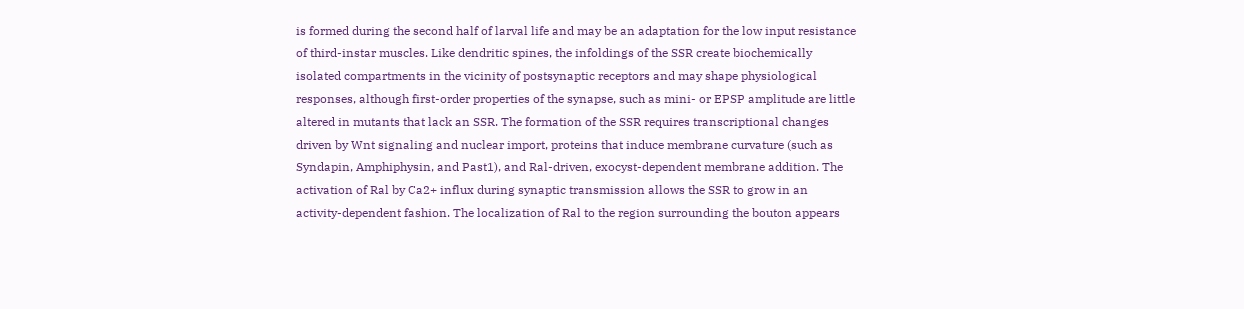is formed during the second half of larval life and may be an adaptation for the low input resistance of third-instar muscles. Like dendritic spines, the infoldings of the SSR create biochemically isolated compartments in the vicinity of postsynaptic receptors and may shape physiological responses, although first-order properties of the synapse, such as mini- or EPSP amplitude are little altered in mutants that lack an SSR. The formation of the SSR requires transcriptional changes driven by Wnt signaling and nuclear import, proteins that induce membrane curvature (such as Syndapin, Amphiphysin, and Past1), and Ral-driven, exocyst-dependent membrane addition. The activation of Ral by Ca2+ influx during synaptic transmission allows the SSR to grow in an activity-dependent fashion. The localization of Ral to the region surrounding the bouton appears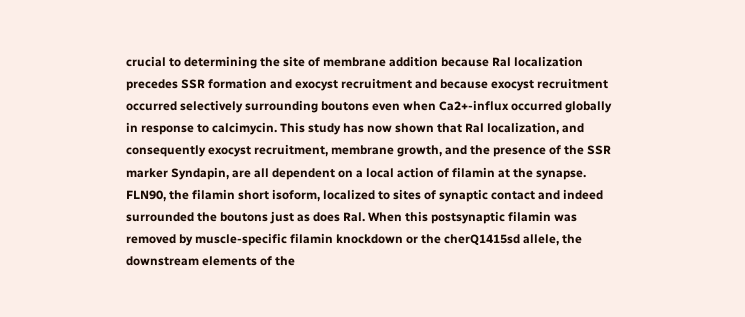crucial to determining the site of membrane addition because Ral localization precedes SSR formation and exocyst recruitment and because exocyst recruitment occurred selectively surrounding boutons even when Ca2+-influx occurred globally in response to calcimycin. This study has now shown that Ral localization, and consequently exocyst recruitment, membrane growth, and the presence of the SSR marker Syndapin, are all dependent on a local action of filamin at the synapse. FLN90, the filamin short isoform, localized to sites of synaptic contact and indeed surrounded the boutons just as does Ral. When this postsynaptic filamin was removed by muscle-specific filamin knockdown or the cherQ1415sd allele, the downstream elements of the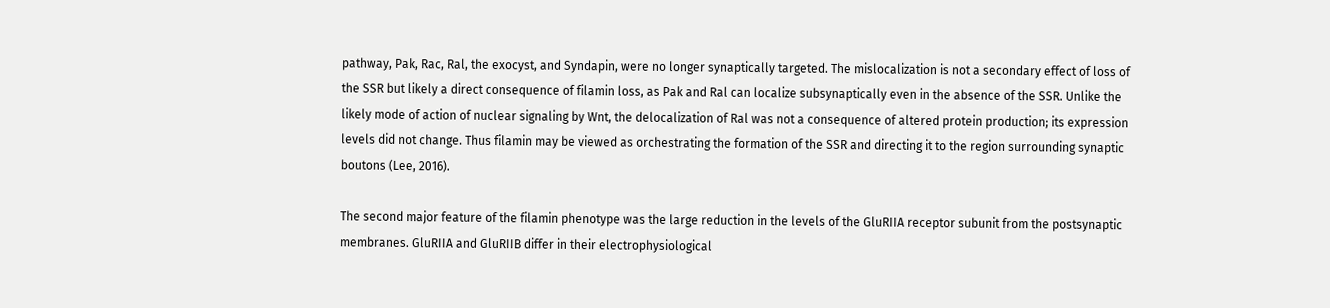pathway, Pak, Rac, Ral, the exocyst, and Syndapin, were no longer synaptically targeted. The mislocalization is not a secondary effect of loss of the SSR but likely a direct consequence of filamin loss, as Pak and Ral can localize subsynaptically even in the absence of the SSR. Unlike the likely mode of action of nuclear signaling by Wnt, the delocalization of Ral was not a consequence of altered protein production; its expression levels did not change. Thus filamin may be viewed as orchestrating the formation of the SSR and directing it to the region surrounding synaptic boutons (Lee, 2016).

The second major feature of the filamin phenotype was the large reduction in the levels of the GluRIIA receptor subunit from the postsynaptic membranes. GluRIIA and GluRIIB differ in their electrophysiological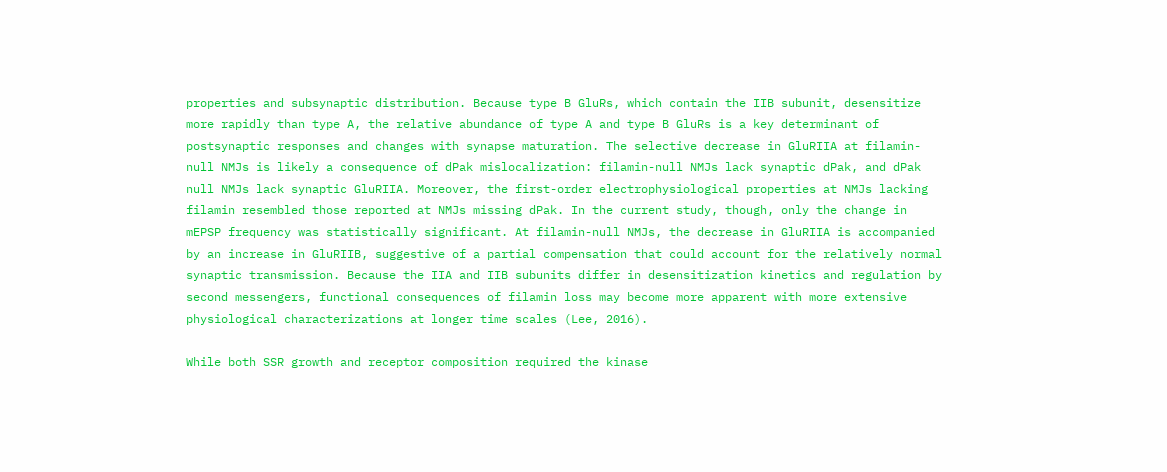properties and subsynaptic distribution. Because type B GluRs, which contain the IIB subunit, desensitize more rapidly than type A, the relative abundance of type A and type B GluRs is a key determinant of postsynaptic responses and changes with synapse maturation. The selective decrease in GluRIIA at filamin-null NMJs is likely a consequence of dPak mislocalization: filamin-null NMJs lack synaptic dPak, and dPak null NMJs lack synaptic GluRIIA. Moreover, the first-order electrophysiological properties at NMJs lacking filamin resembled those reported at NMJs missing dPak. In the current study, though, only the change in mEPSP frequency was statistically significant. At filamin-null NMJs, the decrease in GluRIIA is accompanied by an increase in GluRIIB, suggestive of a partial compensation that could account for the relatively normal synaptic transmission. Because the IIA and IIB subunits differ in desensitization kinetics and regulation by second messengers, functional consequences of filamin loss may become more apparent with more extensive physiological characterizations at longer time scales (Lee, 2016).

While both SSR growth and receptor composition required the kinase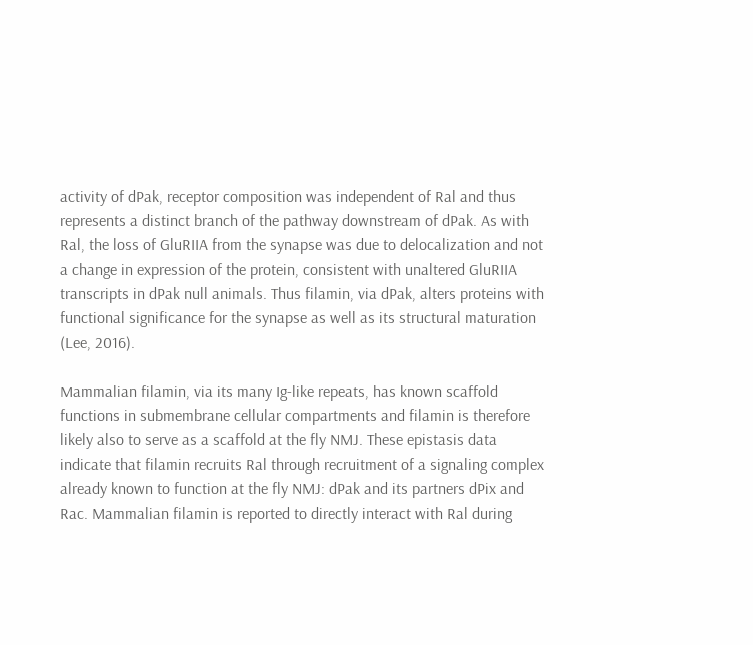activity of dPak, receptor composition was independent of Ral and thus represents a distinct branch of the pathway downstream of dPak. As with Ral, the loss of GluRIIA from the synapse was due to delocalization and not a change in expression of the protein, consistent with unaltered GluRIIA transcripts in dPak null animals. Thus filamin, via dPak, alters proteins with functional significance for the synapse as well as its structural maturation (Lee, 2016).

Mammalian filamin, via its many Ig-like repeats, has known scaffold functions in submembrane cellular compartments and filamin is therefore likely also to serve as a scaffold at the fly NMJ. These epistasis data indicate that filamin recruits Ral through recruitment of a signaling complex already known to function at the fly NMJ: dPak and its partners dPix and Rac. Mammalian filamin is reported to directly interact with Ral during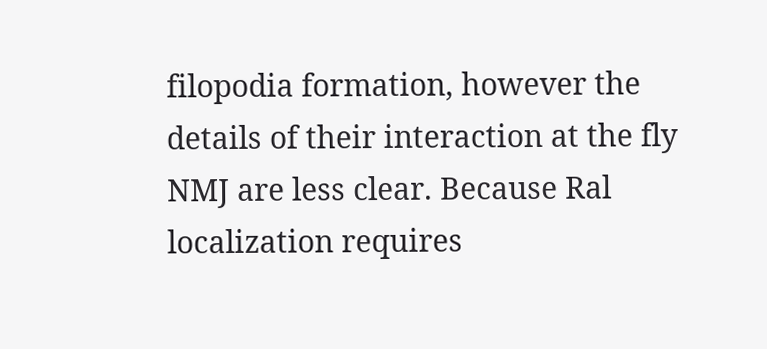filopodia formation, however the details of their interaction at the fly NMJ are less clear. Because Ral localization requires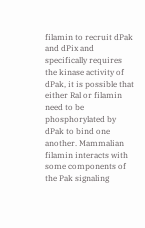filamin to recruit dPak and dPix and specifically requires the kinase activity of dPak, it is possible that either Ral or filamin need to be phosphorylated by dPak to bind one another. Mammalian filamin interacts with some components of the Pak signaling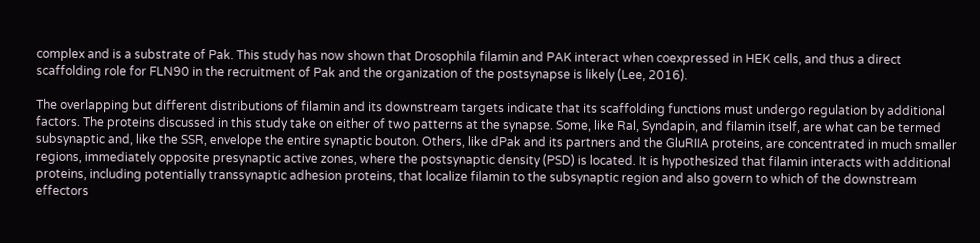complex and is a substrate of Pak. This study has now shown that Drosophila filamin and PAK interact when coexpressed in HEK cells, and thus a direct scaffolding role for FLN90 in the recruitment of Pak and the organization of the postsynapse is likely (Lee, 2016).

The overlapping but different distributions of filamin and its downstream targets indicate that its scaffolding functions must undergo regulation by additional factors. The proteins discussed in this study take on either of two patterns at the synapse. Some, like Ral, Syndapin, and filamin itself, are what can be termed subsynaptic and, like the SSR, envelope the entire synaptic bouton. Others, like dPak and its partners and the GluRIIA proteins, are concentrated in much smaller regions, immediately opposite presynaptic active zones, where the postsynaptic density (PSD) is located. It is hypothesized that filamin interacts with additional proteins, including potentially transsynaptic adhesion proteins, that localize filamin to the subsynaptic region and also govern to which of the downstream effectors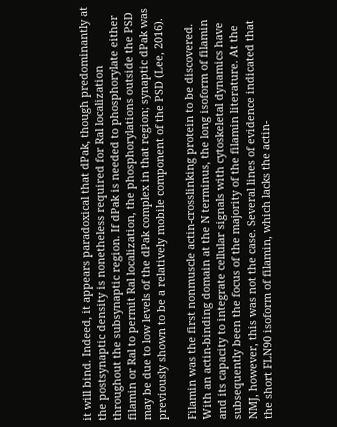it will bind. Indeed, it appears paradoxical that dPak, though predominantly at the postsynaptic density is nonetheless required for Ral localization throughout the subsynaptic region. If dPak is needed to phosphorylate either filamin or Ral to permit Ral localization, the phosphorylations outside the PSD may be due to low levels of the dPak complex in that region; synaptic dPak was previously shown to be a relatively mobile component of the PSD (Lee, 2016).

Filamin was the first nonmuscle actin-crosslinking protein to be discovered. With an actin-binding domain at the N terminus, the long isoform of filamin and its capacity to integrate cellular signals with cytoskeletal dynamics have subsequently been the focus of the majority of the filamin literature. At the NMJ, however, this was not the case. Several lines of evidence indicated that the short FLN90 isoform of filamin, which lacks the actin-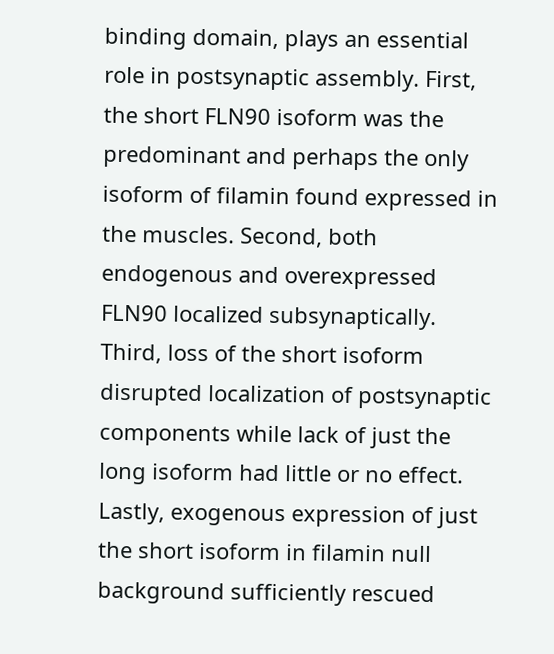binding domain, plays an essential role in postsynaptic assembly. First, the short FLN90 isoform was the predominant and perhaps the only isoform of filamin found expressed in the muscles. Second, both endogenous and overexpressed FLN90 localized subsynaptically. Third, loss of the short isoform disrupted localization of postsynaptic components while lack of just the long isoform had little or no effect. Lastly, exogenous expression of just the short isoform in filamin null background sufficiently rescued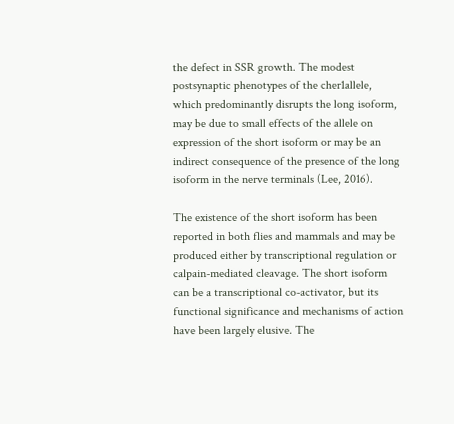the defect in SSR growth. The modest postsynaptic phenotypes of the cher1allele, which predominantly disrupts the long isoform, may be due to small effects of the allele on expression of the short isoform or may be an indirect consequence of the presence of the long isoform in the nerve terminals (Lee, 2016).

The existence of the short isoform has been reported in both flies and mammals and may be produced either by transcriptional regulation or calpain-mediated cleavage. The short isoform can be a transcriptional co-activator, but its functional significance and mechanisms of action have been largely elusive. The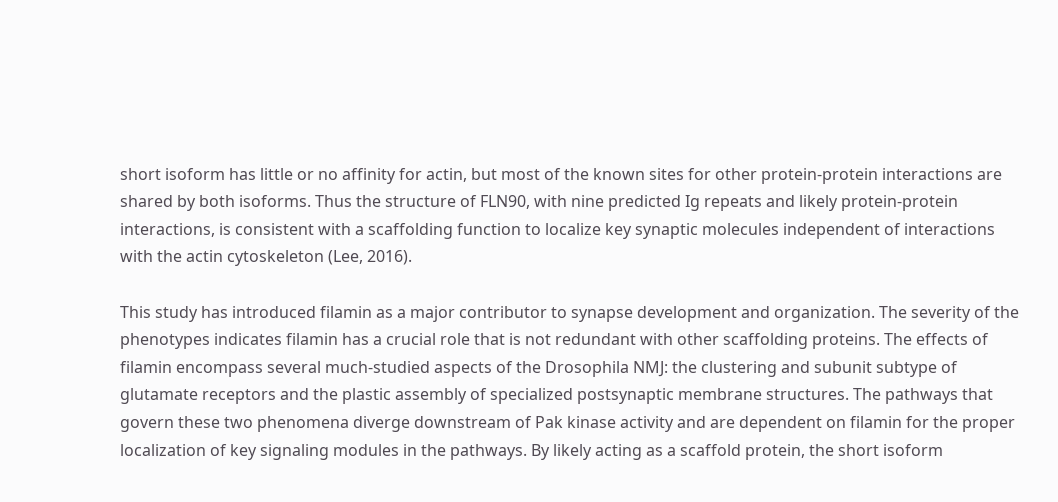short isoform has little or no affinity for actin, but most of the known sites for other protein-protein interactions are shared by both isoforms. Thus the structure of FLN90, with nine predicted Ig repeats and likely protein-protein interactions, is consistent with a scaffolding function to localize key synaptic molecules independent of interactions with the actin cytoskeleton (Lee, 2016).

This study has introduced filamin as a major contributor to synapse development and organization. The severity of the phenotypes indicates filamin has a crucial role that is not redundant with other scaffolding proteins. The effects of filamin encompass several much-studied aspects of the Drosophila NMJ: the clustering and subunit subtype of glutamate receptors and the plastic assembly of specialized postsynaptic membrane structures. The pathways that govern these two phenomena diverge downstream of Pak kinase activity and are dependent on filamin for the proper localization of key signaling modules in the pathways. By likely acting as a scaffold protein, the short isoform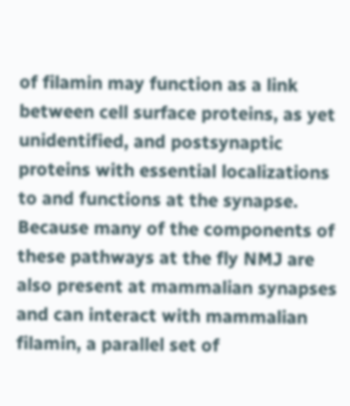of filamin may function as a link between cell surface proteins, as yet unidentified, and postsynaptic proteins with essential localizations to and functions at the synapse. Because many of the components of these pathways at the fly NMJ are also present at mammalian synapses and can interact with mammalian filamin, a parallel set of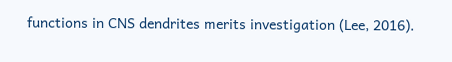functions in CNS dendrites merits investigation (Lee, 2016).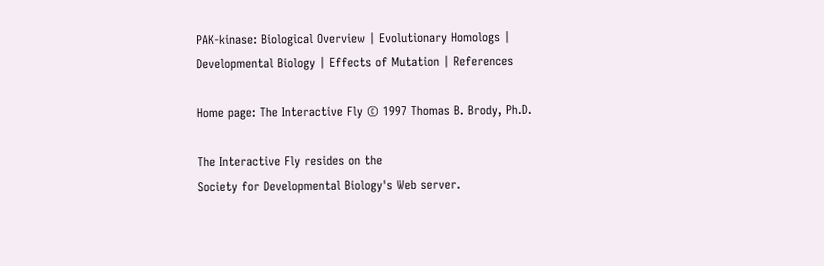PAK-kinase: Biological Overview | Evolutionary Homologs | Developmental Biology | Effects of Mutation | References

Home page: The Interactive Fly © 1997 Thomas B. Brody, Ph.D.

The Interactive Fly resides on the
Society for Developmental Biology's Web server.